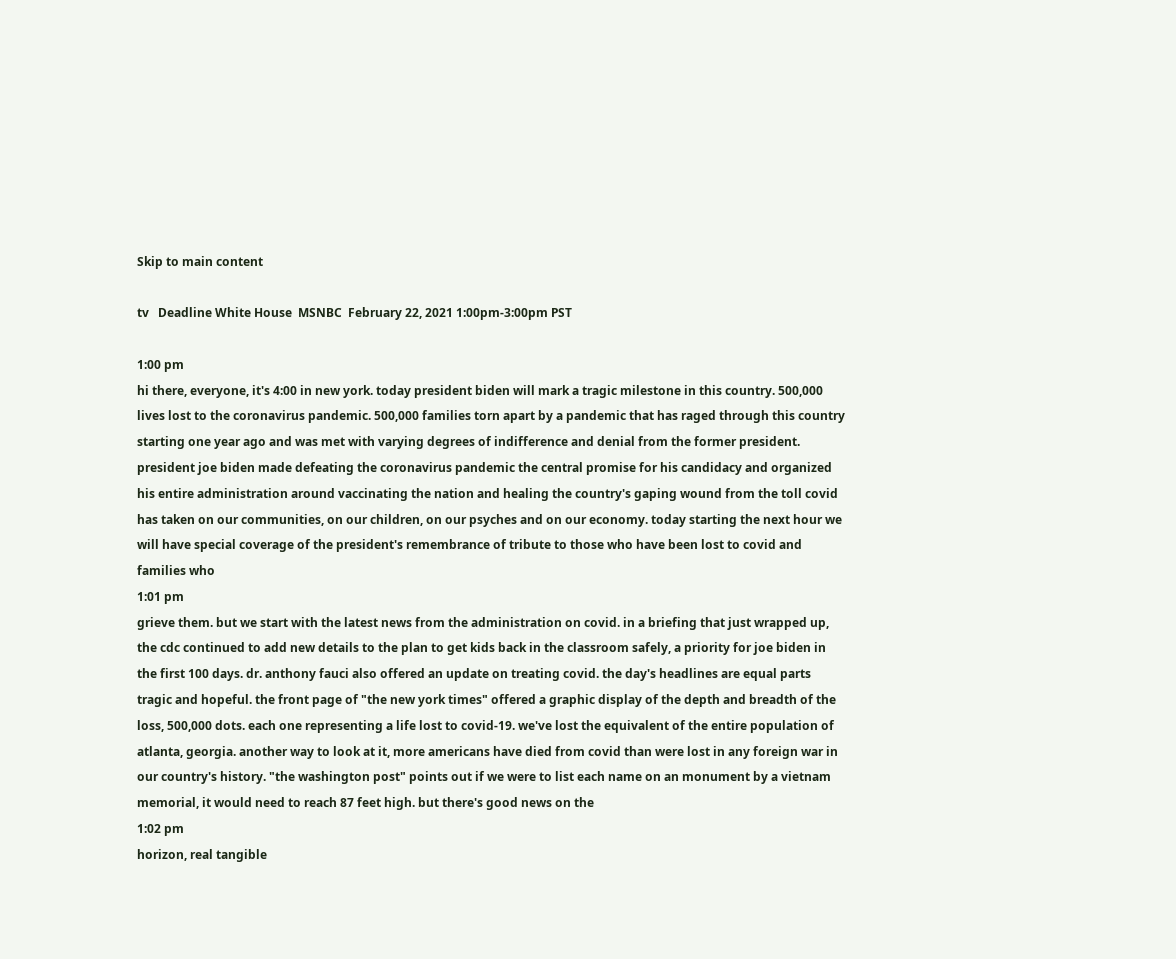Skip to main content

tv   Deadline White House  MSNBC  February 22, 2021 1:00pm-3:00pm PST

1:00 pm
hi there, everyone, it's 4:00 in new york. today president biden will mark a tragic milestone in this country. 500,000 lives lost to the coronavirus pandemic. 500,000 families torn apart by a pandemic that has raged through this country starting one year ago and was met with varying degrees of indifference and denial from the former president. president joe biden made defeating the coronavirus pandemic the central promise for his candidacy and organized his entire administration around vaccinating the nation and healing the country's gaping wound from the toll covid has taken on our communities, on our children, on our psyches and on our economy. today starting the next hour we will have special coverage of the president's remembrance of tribute to those who have been lost to covid and families who
1:01 pm
grieve them. but we start with the latest news from the administration on covid. in a briefing that just wrapped up, the cdc continued to add new details to the plan to get kids back in the classroom safely, a priority for joe biden in the first 100 days. dr. anthony fauci also offered an update on treating covid. the day's headlines are equal parts tragic and hopeful. the front page of "the new york times" offered a graphic display of the depth and breadth of the loss, 500,000 dots. each one representing a life lost to covid-19. we've lost the equivalent of the entire population of atlanta, georgia. another way to look at it, more americans have died from covid than were lost in any foreign war in our country's history. "the washington post" points out if we were to list each name on an monument by a vietnam memorial, it would need to reach 87 feet high. but there's good news on the
1:02 pm
horizon, real tangible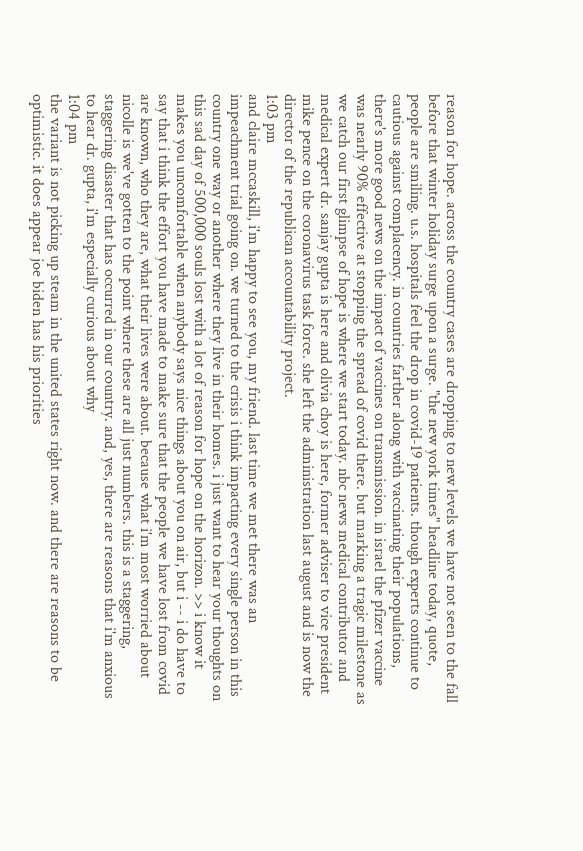reason for hope. across the country cases are dropping to new levels we have not seen to the fall before that winter holiday surge upon a surge. "the new york times" headline today, quote, people are smiling. u.s. hospitals feel the drop in covid-19 patients. though experts continue to cautious against complacency. in countries farther along with vaccinating their populations, there's more good news on the impact of vaccines on transmission. in israel the pfizer vaccine was nearly 90% effective at stopping the spread of covid there. but marking a tragic milestone as we catch our first glimpse of hope is where we start today. nbc news medical contributor and medical expert dr. sanjay gupta is here and olivia choy is here, former adviser to vice president mike pence on the coronavirus task force. she left the administration last august and is now the director of the republican accountability project.
1:03 pm
and claire mccaskill, i'm happy to see you, my friend. last time we met there was an impeachment trial going on. we turned to the crisis i think impacting every single person in this country one way or another where they live in their homes. i just want to hear your thoughts on this sad day of 500,000 souls lost with a lot of reason for hope on the horizon. >> i know it makes you uncomfortable when anybody says nice things about you on air, but i -- i do have to say that i think the effort you have made to make sure that the people we have lost from covid are known, who they are, what their lives were about. because what i'm most worried about nicolle is we've gotten to the point where these are all just numbers. this is a staggering, staggering disaster that has occurred in our country. and, yes, there are reasons that i'm anxious to hear dr. gupta, i'm especially curious about why
1:04 pm
the variant is not picking up steam in the united states right now. and there are reasons to be optimistic. it does appear joe biden has his priorities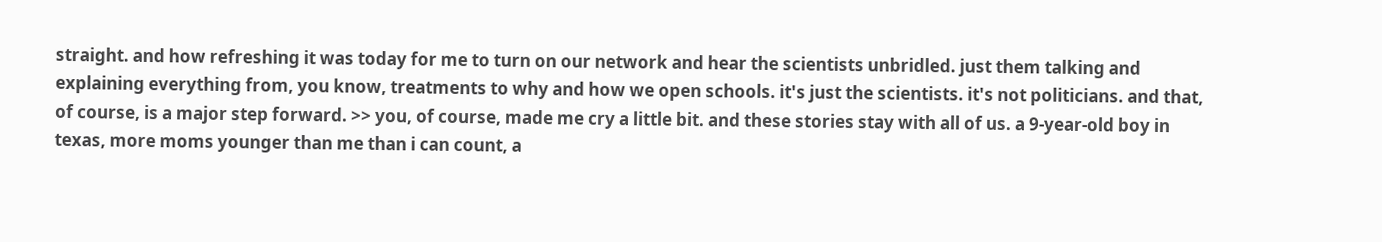straight. and how refreshing it was today for me to turn on our network and hear the scientists unbridled. just them talking and explaining everything from, you know, treatments to why and how we open schools. it's just the scientists. it's not politicians. and that, of course, is a major step forward. >> you, of course, made me cry a little bit. and these stories stay with all of us. a 9-year-old boy in texas, more moms younger than me than i can count, a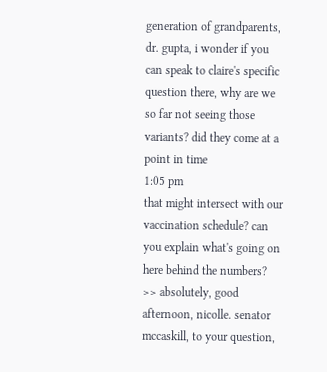generation of grandparents, dr. gupta, i wonder if you can speak to claire's specific question there, why are we so far not seeing those variants? did they come at a point in time
1:05 pm
that might intersect with our vaccination schedule? can you explain what's going on here behind the numbers? >> absolutely, good afternoon, nicolle. senator mccaskill, to your question,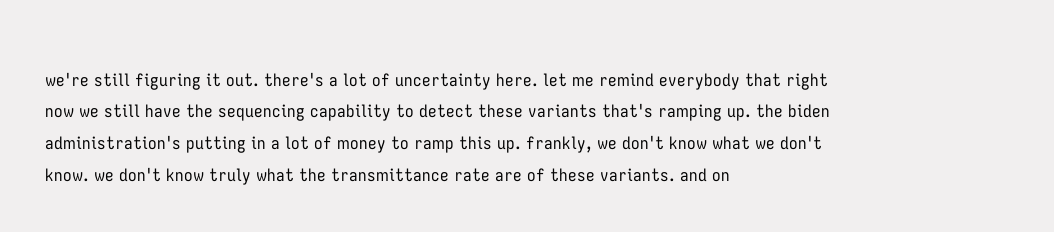we're still figuring it out. there's a lot of uncertainty here. let me remind everybody that right now we still have the sequencing capability to detect these variants that's ramping up. the biden administration's putting in a lot of money to ramp this up. frankly, we don't know what we don't know. we don't know truly what the transmittance rate are of these variants. and on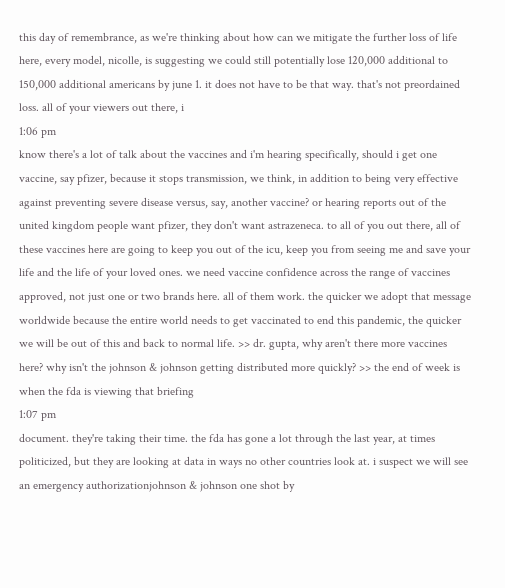this day of remembrance, as we're thinking about how can we mitigate the further loss of life here, every model, nicolle, is suggesting we could still potentially lose 120,000 additional to 150,000 additional americans by june 1. it does not have to be that way. that's not preordained loss. all of your viewers out there, i
1:06 pm
know there's a lot of talk about the vaccines and i'm hearing specifically, should i get one vaccine, say pfizer, because it stops transmission, we think, in addition to being very effective against preventing severe disease versus, say, another vaccine? or hearing reports out of the united kingdom people want pfizer, they don't want astrazeneca. to all of you out there, all of these vaccines here are going to keep you out of the icu, keep you from seeing me and save your life and the life of your loved ones. we need vaccine confidence across the range of vaccines approved, not just one or two brands here. all of them work. the quicker we adopt that message worldwide because the entire world needs to get vaccinated to end this pandemic, the quicker we will be out of this and back to normal life. >> dr. gupta, why aren't there more vaccines here? why isn't the johnson & johnson getting distributed more quickly? >> the end of week is when the fda is viewing that briefing
1:07 pm
document. they're taking their time. the fda has gone a lot through the last year, at times politicized, but they are looking at data in ways no other countries look at. i suspect we will see an emergency authorizationjohnson & johnson one shot by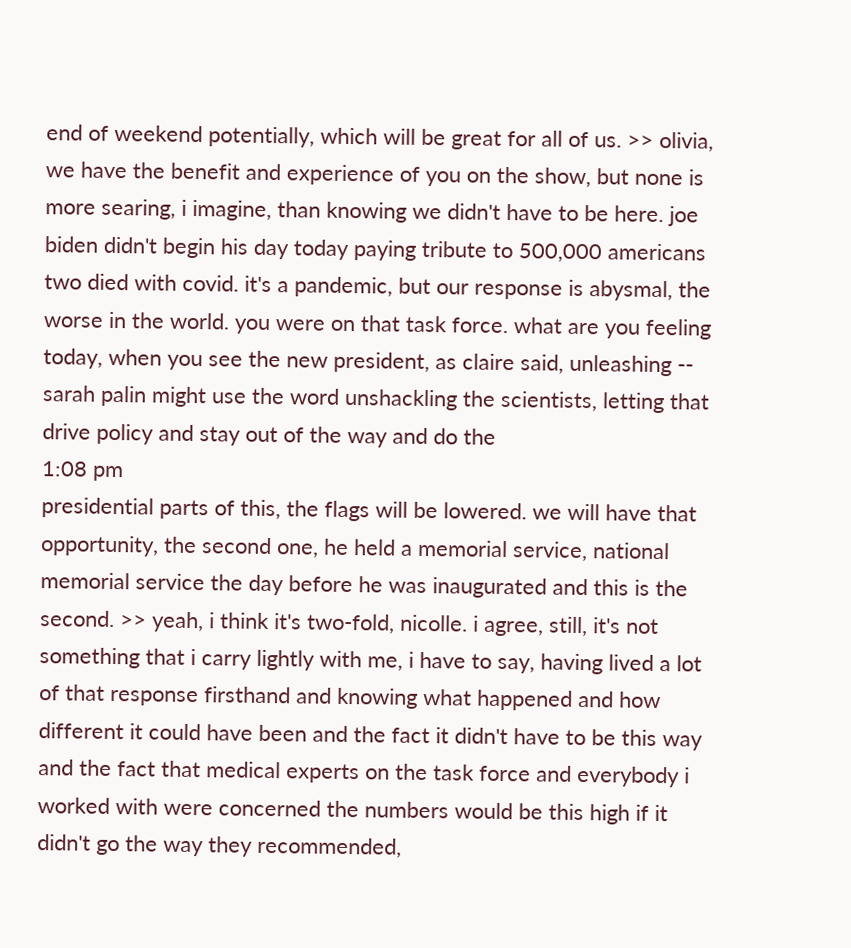end of weekend potentially, which will be great for all of us. >> olivia, we have the benefit and experience of you on the show, but none is more searing, i imagine, than knowing we didn't have to be here. joe biden didn't begin his day today paying tribute to 500,000 americans two died with covid. it's a pandemic, but our response is abysmal, the worse in the world. you were on that task force. what are you feeling today, when you see the new president, as claire said, unleashing -- sarah palin might use the word unshackling the scientists, letting that drive policy and stay out of the way and do the
1:08 pm
presidential parts of this, the flags will be lowered. we will have that opportunity, the second one, he held a memorial service, national memorial service the day before he was inaugurated and this is the second. >> yeah, i think it's two-fold, nicolle. i agree, still, it's not something that i carry lightly with me, i have to say, having lived a lot of that response firsthand and knowing what happened and how different it could have been and the fact it didn't have to be this way and the fact that medical experts on the task force and everybody i worked with were concerned the numbers would be this high if it didn't go the way they recommended,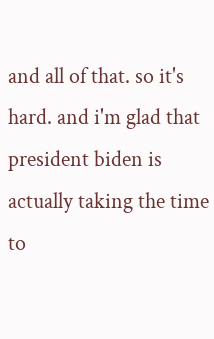and all of that. so it's hard. and i'm glad that president biden is actually taking the time to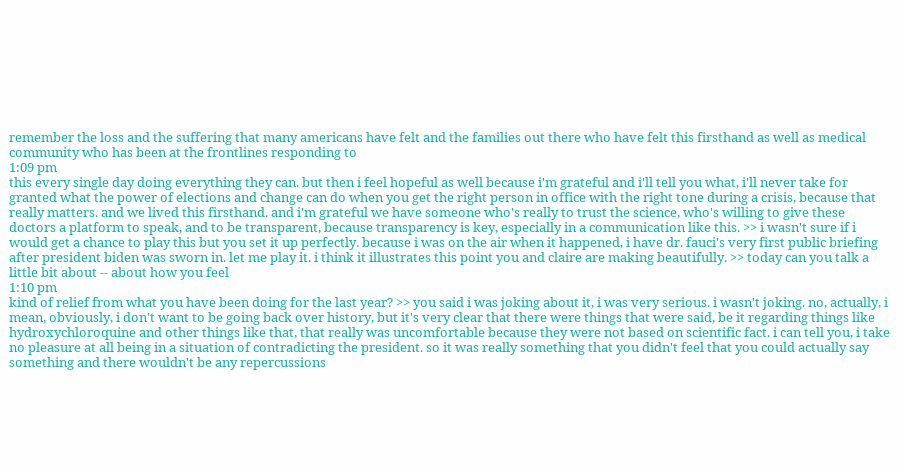remember the loss and the suffering that many americans have felt and the families out there who have felt this firsthand as well as medical community who has been at the frontlines responding to
1:09 pm
this every single day doing everything they can. but then i feel hopeful as well because i'm grateful and i'll tell you what, i'll never take for granted what the power of elections and change can do when you get the right person in office with the right tone during a crisis, because that really matters. and we lived this firsthand. and i'm grateful we have someone who's really to trust the science, who's willing to give these doctors a platform to speak, and to be transparent, because transparency is key, especially in a communication like this. >> i wasn't sure if i would get a chance to play this but you set it up perfectly. because i was on the air when it happened, i have dr. fauci's very first public briefing after president biden was sworn in. let me play it. i think it illustrates this point you and claire are making beautifully. >> today can you talk a little bit about -- about how you feel
1:10 pm
kind of relief from what you have been doing for the last year? >> you said i was joking about it, i was very serious. i wasn't joking. no, actually, i mean, obviously, i don't want to be going back over history, but it's very clear that there were things that were said, be it regarding things like hydroxychloroquine and other things like that, that really was uncomfortable because they were not based on scientific fact. i can tell you, i take no pleasure at all being in a situation of contradicting the president. so it was really something that you didn't feel that you could actually say something and there wouldn't be any repercussions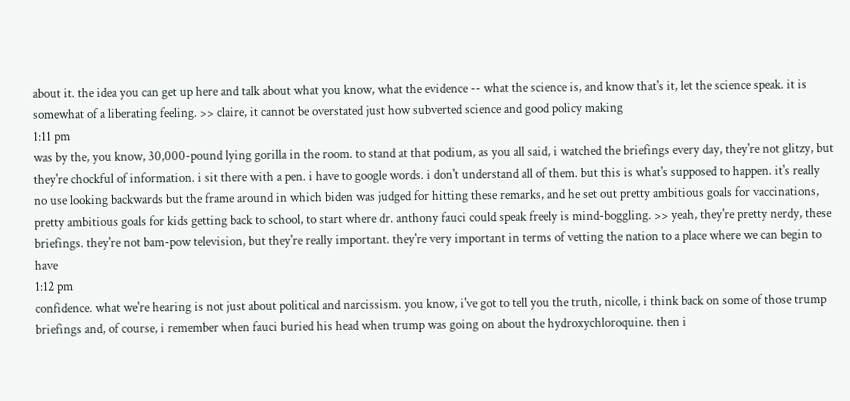about it. the idea you can get up here and talk about what you know, what the evidence -- what the science is, and know that's it, let the science speak. it is somewhat of a liberating feeling. >> claire, it cannot be overstated just how subverted science and good policy making
1:11 pm
was by the, you know, 30,000-pound lying gorilla in the room. to stand at that podium, as you all said, i watched the briefings every day, they're not glitzy, but they're chockful of information. i sit there with a pen. i have to google words. i don't understand all of them. but this is what's supposed to happen. it's really no use looking backwards but the frame around in which biden was judged for hitting these remarks, and he set out pretty ambitious goals for vaccinations, pretty ambitious goals for kids getting back to school, to start where dr. anthony fauci could speak freely is mind-boggling. >> yeah, they're pretty nerdy, these briefings. they're not bam-pow television, but they're really important. they're very important in terms of vetting the nation to a place where we can begin to have
1:12 pm
confidence. what we're hearing is not just about political and narcissism. you know, i've got to tell you the truth, nicolle, i think back on some of those trump briefings and, of course, i remember when fauci buried his head when trump was going on about the hydroxychloroquine. then i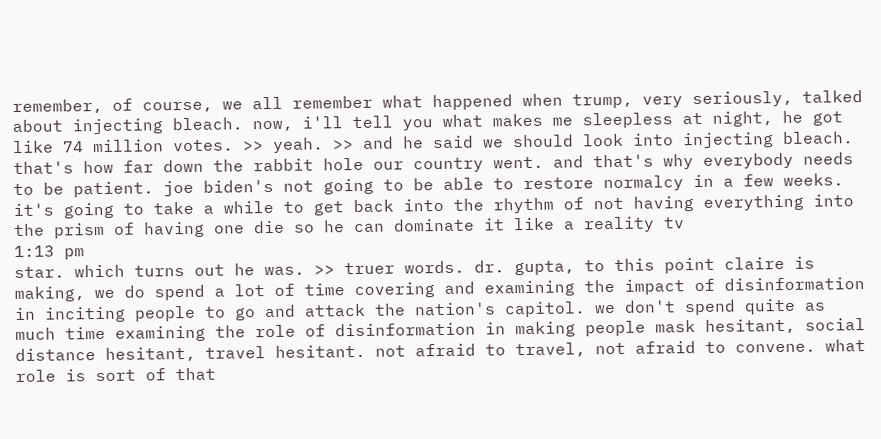remember, of course, we all remember what happened when trump, very seriously, talked about injecting bleach. now, i'll tell you what makes me sleepless at night, he got like 74 million votes. >> yeah. >> and he said we should look into injecting bleach. that's how far down the rabbit hole our country went. and that's why everybody needs to be patient. joe biden's not going to be able to restore normalcy in a few weeks. it's going to take a while to get back into the rhythm of not having everything into the prism of having one die so he can dominate it like a reality tv
1:13 pm
star. which turns out he was. >> truer words. dr. gupta, to this point claire is making, we do spend a lot of time covering and examining the impact of disinformation in inciting people to go and attack the nation's capitol. we don't spend quite as much time examining the role of disinformation in making people mask hesitant, social distance hesitant, travel hesitant. not afraid to travel, not afraid to convene. what role is sort of that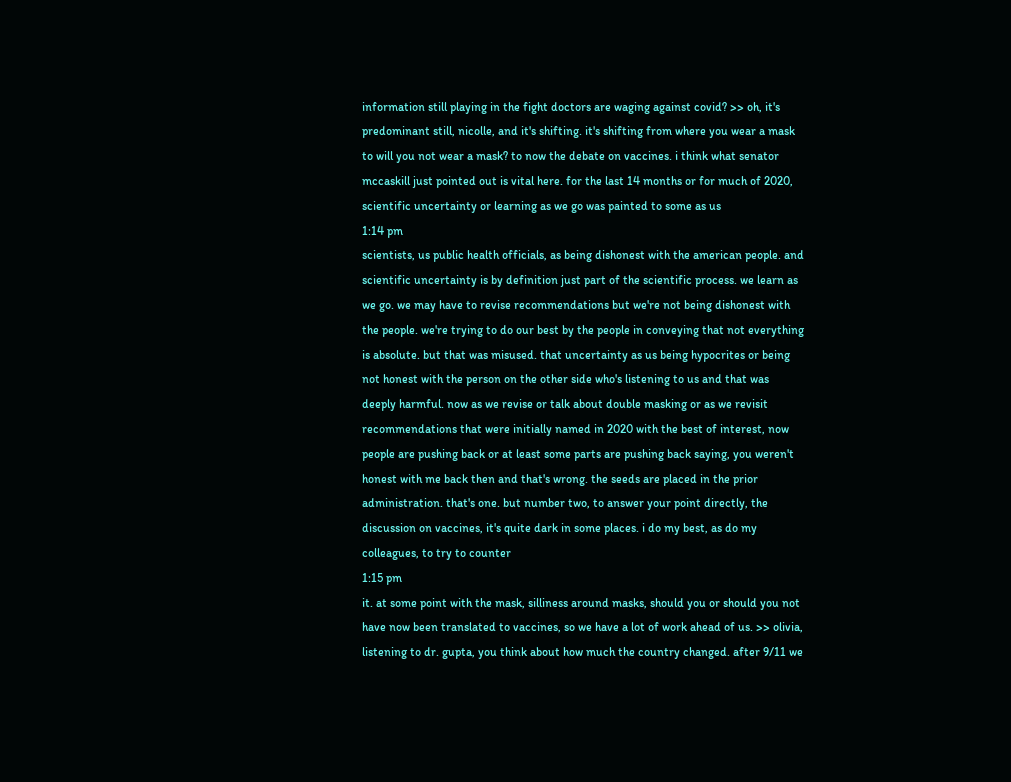information still playing in the fight doctors are waging against covid? >> oh, it's predominant still, nicolle, and it's shifting. it's shifting from where you wear a mask to will you not wear a mask? to now the debate on vaccines. i think what senator mccaskill just pointed out is vital here. for the last 14 months or for much of 2020, scientific uncertainty or learning as we go was painted to some as us
1:14 pm
scientists, us public health officials, as being dishonest with the american people. and scientific uncertainty is by definition just part of the scientific process. we learn as we go. we may have to revise recommendations but we're not being dishonest with the people. we're trying to do our best by the people in conveying that not everything is absolute. but that was misused. that uncertainty as us being hypocrites or being not honest with the person on the other side who's listening to us and that was deeply harmful. now as we revise or talk about double masking or as we revisit recommendations that were initially named in 2020 with the best of interest, now people are pushing back or at least some parts are pushing back saying, you weren't honest with me back then and that's wrong. the seeds are placed in the prior administration. that's one. but number two, to answer your point directly, the discussion on vaccines, it's quite dark in some places. i do my best, as do my colleagues, to try to counter
1:15 pm
it. at some point with the mask, silliness around masks, should you or should you not have now been translated to vaccines, so we have a lot of work ahead of us. >> olivia, listening to dr. gupta, you think about how much the country changed. after 9/11 we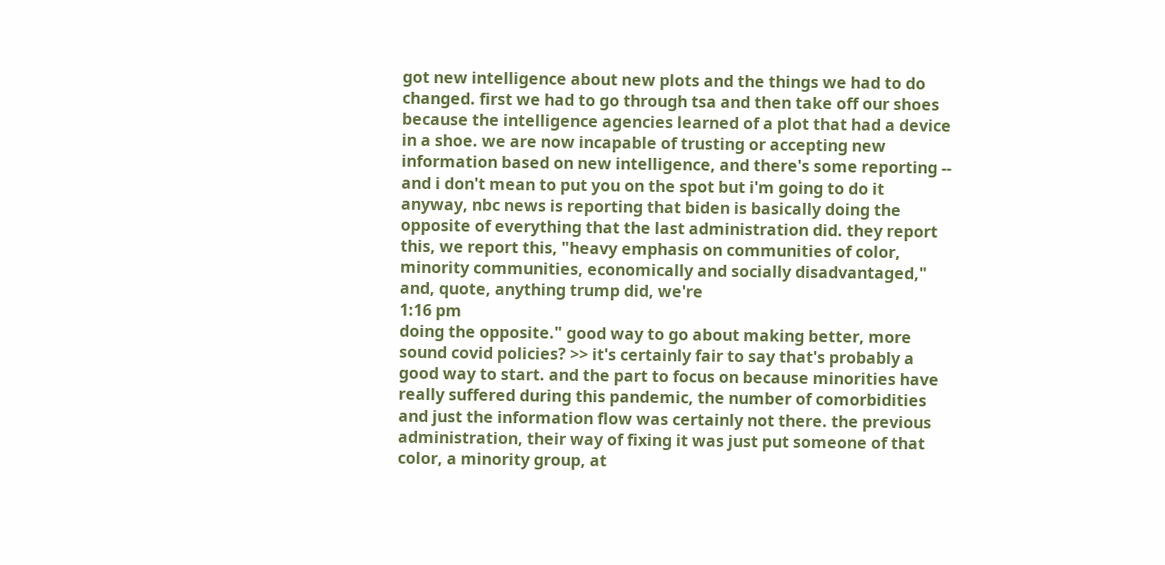got new intelligence about new plots and the things we had to do changed. first we had to go through tsa and then take off our shoes because the intelligence agencies learned of a plot that had a device in a shoe. we are now incapable of trusting or accepting new information based on new intelligence, and there's some reporting -- and i don't mean to put you on the spot but i'm going to do it anyway, nbc news is reporting that biden is basically doing the opposite of everything that the last administration did. they report this, we report this, "heavy emphasis on communities of color, minority communities, economically and socially disadvantaged," and, quote, anything trump did, we're
1:16 pm
doing the opposite." good way to go about making better, more sound covid policies? >> it's certainly fair to say that's probably a good way to start. and the part to focus on because minorities have really suffered during this pandemic, the number of comorbidities and just the information flow was certainly not there. the previous administration, their way of fixing it was just put someone of that color, a minority group, at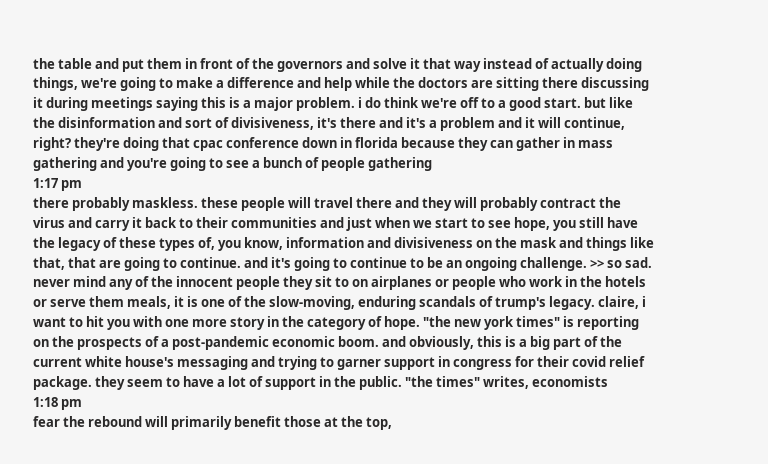the table and put them in front of the governors and solve it that way instead of actually doing things, we're going to make a difference and help while the doctors are sitting there discussing it during meetings saying this is a major problem. i do think we're off to a good start. but like the disinformation and sort of divisiveness, it's there and it's a problem and it will continue, right? they're doing that cpac conference down in florida because they can gather in mass gathering and you're going to see a bunch of people gathering
1:17 pm
there probably maskless. these people will travel there and they will probably contract the virus and carry it back to their communities and just when we start to see hope, you still have the legacy of these types of, you know, information and divisiveness on the mask and things like that, that are going to continue. and it's going to continue to be an ongoing challenge. >> so sad. never mind any of the innocent people they sit to on airplanes or people who work in the hotels or serve them meals, it is one of the slow-moving, enduring scandals of trump's legacy. claire, i want to hit you with one more story in the category of hope. "the new york times" is reporting on the prospects of a post-pandemic economic boom. and obviously, this is a big part of the current white house's messaging and trying to garner support in congress for their covid relief package. they seem to have a lot of support in the public. "the times" writes, economists
1:18 pm
fear the rebound will primarily benefit those at the top,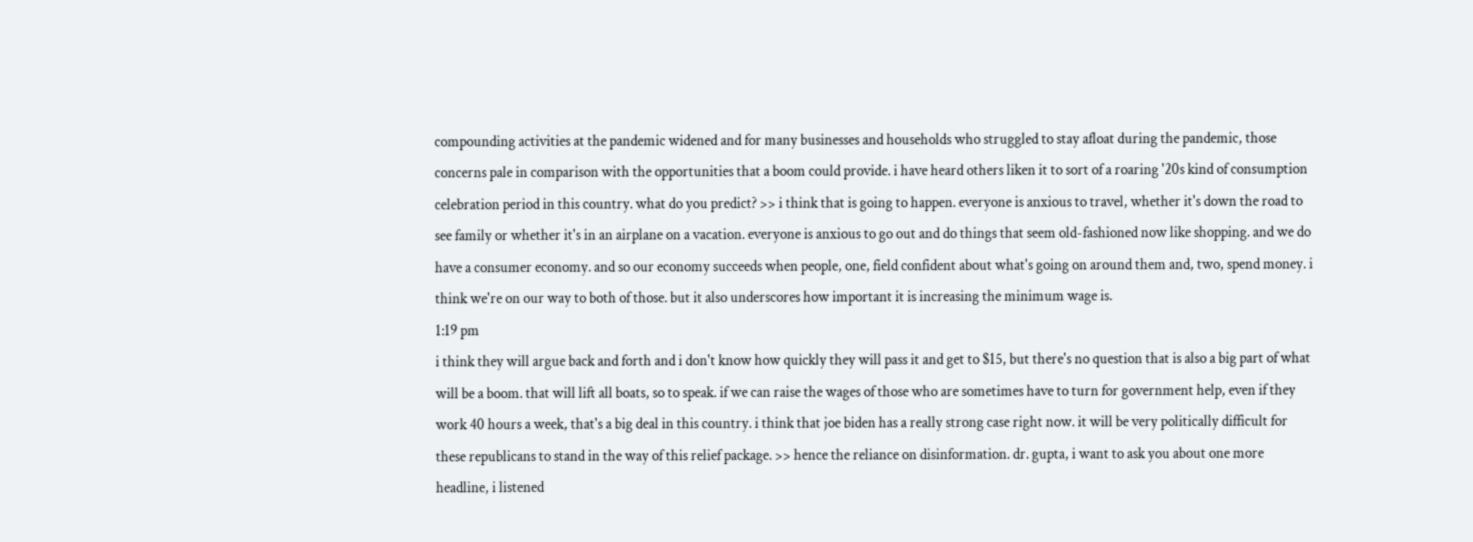compounding activities at the pandemic widened and for many businesses and households who struggled to stay afloat during the pandemic, those concerns pale in comparison with the opportunities that a boom could provide. i have heard others liken it to sort of a roaring '20s kind of consumption celebration period in this country. what do you predict? >> i think that is going to happen. everyone is anxious to travel, whether it's down the road to see family or whether it's in an airplane on a vacation. everyone is anxious to go out and do things that seem old-fashioned now like shopping. and we do have a consumer economy. and so our economy succeeds when people, one, field confident about what's going on around them and, two, spend money. i think we're on our way to both of those. but it also underscores how important it is increasing the minimum wage is.
1:19 pm
i think they will argue back and forth and i don't know how quickly they will pass it and get to $15, but there's no question that is also a big part of what will be a boom. that will lift all boats, so to speak. if we can raise the wages of those who are sometimes have to turn for government help, even if they work 40 hours a week, that's a big deal in this country. i think that joe biden has a really strong case right now. it will be very politically difficult for these republicans to stand in the way of this relief package. >> hence the reliance on disinformation. dr. gupta, i want to ask you about one more headline, i listened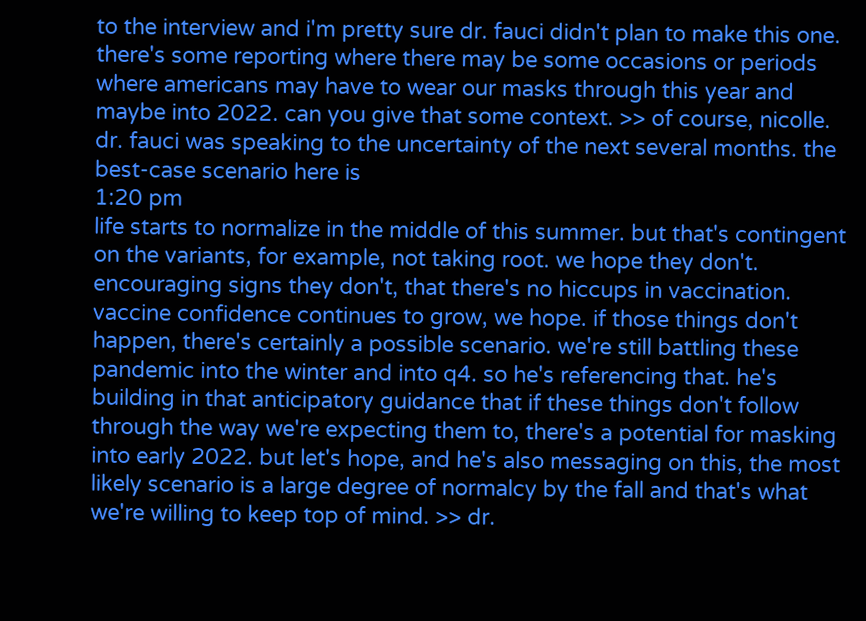to the interview and i'm pretty sure dr. fauci didn't plan to make this one. there's some reporting where there may be some occasions or periods where americans may have to wear our masks through this year and maybe into 2022. can you give that some context. >> of course, nicolle. dr. fauci was speaking to the uncertainty of the next several months. the best-case scenario here is
1:20 pm
life starts to normalize in the middle of this summer. but that's contingent on the variants, for example, not taking root. we hope they don't. encouraging signs they don't, that there's no hiccups in vaccination. vaccine confidence continues to grow, we hope. if those things don't happen, there's certainly a possible scenario. we're still battling these pandemic into the winter and into q4. so he's referencing that. he's building in that anticipatory guidance that if these things don't follow through the way we're expecting them to, there's a potential for masking into early 2022. but let's hope, and he's also messaging on this, the most likely scenario is a large degree of normalcy by the fall and that's what we're willing to keep top of mind. >> dr.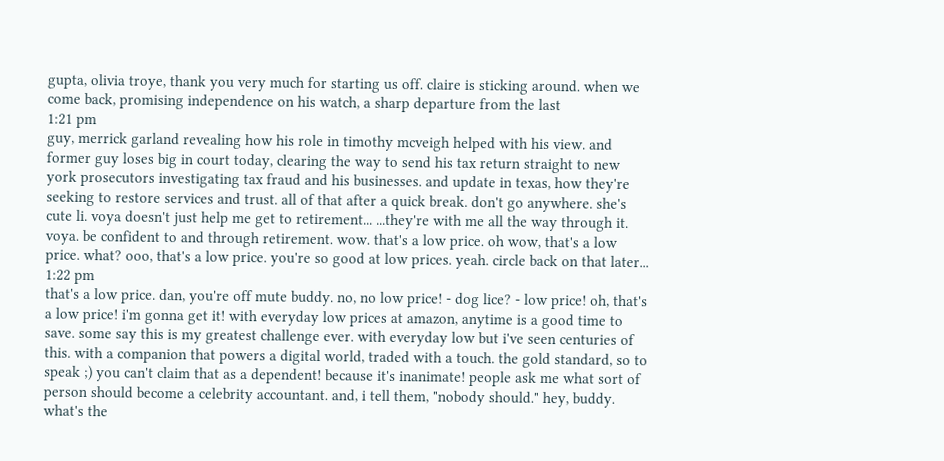gupta, olivia troye, thank you very much for starting us off. claire is sticking around. when we come back, promising independence on his watch, a sharp departure from the last
1:21 pm
guy, merrick garland revealing how his role in timothy mcveigh helped with his view. and former guy loses big in court today, clearing the way to send his tax return straight to new york prosecutors investigating tax fraud and his businesses. and update in texas, how they're seeking to restore services and trust. all of that after a quick break. don't go anywhere. she's cute li. voya doesn't just help me get to retirement... ...they're with me all the way through it. voya. be confident to and through retirement. wow. that's a low price. oh wow, that's a low price. what? ooo, that's a low price. you're so good at low prices. yeah. circle back on that later...
1:22 pm
that's a low price. dan, you're off mute buddy. no, no low price! - dog lice? - low price! oh, that's a low price! i'm gonna get it! with everyday low prices at amazon, anytime is a good time to save. some say this is my greatest challenge ever. with everyday low but i've seen centuries of this. with a companion that powers a digital world, traded with a touch. the gold standard, so to speak ;) you can't claim that as a dependent! because it's inanimate! people ask me what sort of person should become a celebrity accountant. and, i tell them, "nobody should." hey, buddy. what's the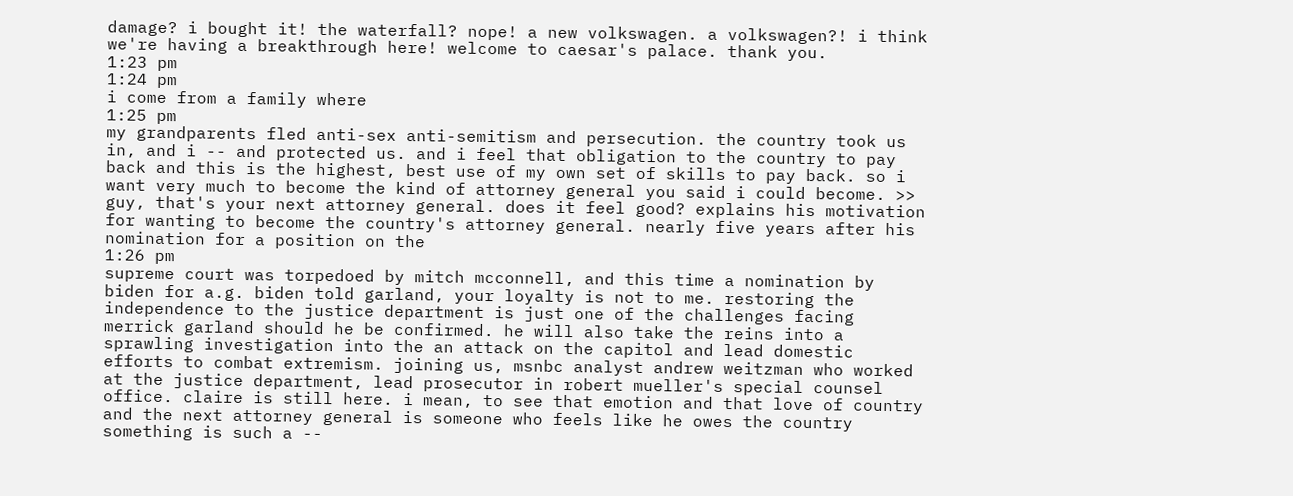damage? i bought it! the waterfall? nope! a new volkswagen. a volkswagen?! i think we're having a breakthrough here! welcome to caesar's palace. thank you.
1:23 pm
1:24 pm
i come from a family where
1:25 pm
my grandparents fled anti-sex anti-semitism and persecution. the country took us in, and i -- and protected us. and i feel that obligation to the country to pay back and this is the highest, best use of my own set of skills to pay back. so i want very much to become the kind of attorney general you said i could become. >> guy, that's your next attorney general. does it feel good? explains his motivation for wanting to become the country's attorney general. nearly five years after his nomination for a position on the
1:26 pm
supreme court was torpedoed by mitch mcconnell, and this time a nomination by biden for a.g. biden told garland, your loyalty is not to me. restoring the independence to the justice department is just one of the challenges facing merrick garland should he be confirmed. he will also take the reins into a sprawling investigation into the an attack on the capitol and lead domestic efforts to combat extremism. joining us, msnbc analyst andrew weitzman who worked at the justice department, lead prosecutor in robert mueller's special counsel office. claire is still here. i mean, to see that emotion and that love of country and the next attorney general is someone who feels like he owes the country something is such a --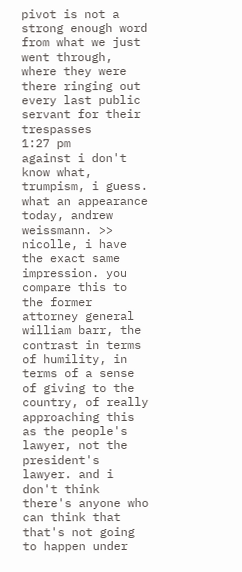pivot is not a strong enough word from what we just went through, where they were there ringing out every last public servant for their trespasses
1:27 pm
against i don't know what, trumpism, i guess. what an appearance today, andrew weissmann. >> nicolle, i have the exact same impression. you compare this to the former attorney general william barr, the contrast in terms of humility, in terms of a sense of giving to the country, of really approaching this as the people's lawyer, not the president's lawyer. and i don't think there's anyone who can think that that's not going to happen under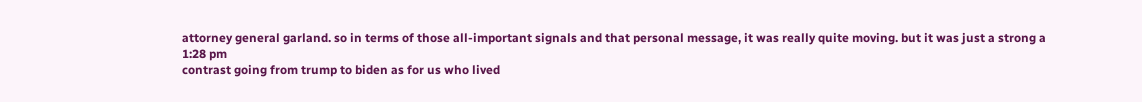attorney general garland. so in terms of those all-important signals and that personal message, it was really quite moving. but it was just a strong a
1:28 pm
contrast going from trump to biden as for us who lived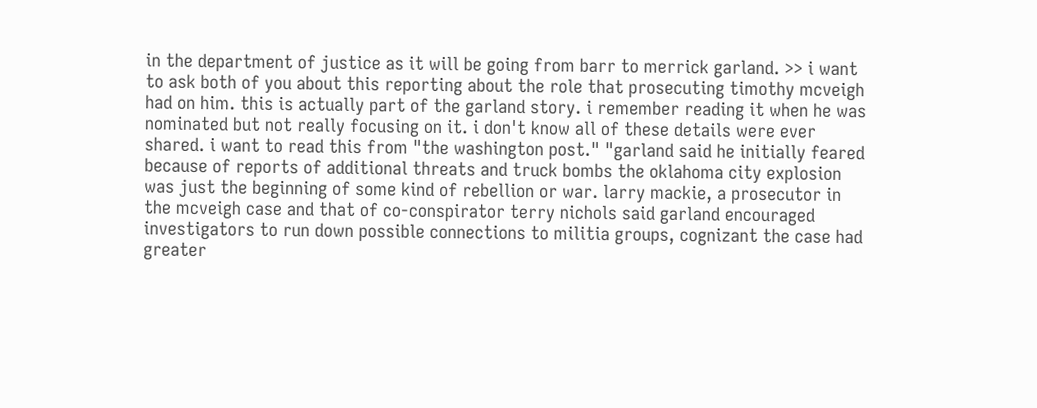in the department of justice as it will be going from barr to merrick garland. >> i want to ask both of you about this reporting about the role that prosecuting timothy mcveigh had on him. this is actually part of the garland story. i remember reading it when he was nominated but not really focusing on it. i don't know all of these details were ever shared. i want to read this from "the washington post." "garland said he initially feared because of reports of additional threats and truck bombs the oklahoma city explosion was just the beginning of some kind of rebellion or war. larry mackie, a prosecutor in the mcveigh case and that of co-conspirator terry nichols said garland encouraged investigators to run down possible connections to militia groups, cognizant the case had greater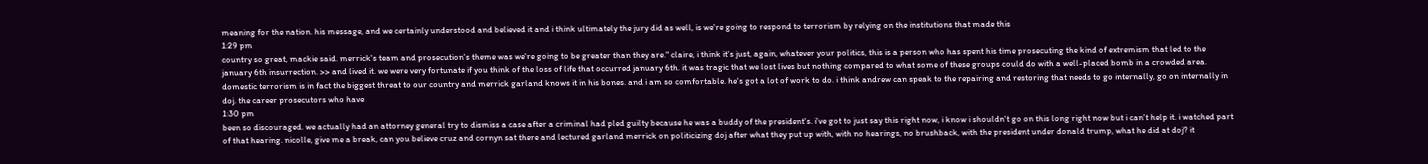meaning for the nation. his message, and we certainly understood and believed it and i think ultimately the jury did as well, is we're going to respond to terrorism by relying on the institutions that made this
1:29 pm
country so great, mackie said. merrick's team and prosecution's theme was we're going to be greater than they are." claire, i think it's just, again, whatever your politics, this is a person who has spent his time prosecuting the kind of extremism that led to the january 6th insurrection. >> and lived it. we were very fortunate if you think of the loss of life that occurred january 6th. it was tragic that we lost lives but nothing compared to what some of these groups could do with a well-placed bomb in a crowded area. domestic terrorism is in fact the biggest threat to our country and merrick garland knows it in his bones. and i am so comfortable. he's got a lot of work to do. i think andrew can speak to the repairing and restoring that needs to go internally, go on internally in doj. the career prosecutors who have
1:30 pm
been so discouraged. we actually had an attorney general try to dismiss a case after a criminal had pled guilty because he was a buddy of the president's. i've got to just say this right now, i know i shouldn't go on this long right now but i can't help it. i watched part of that hearing. nicolle, give me a break, can you believe cruz and cornyn sat there and lectured garland merrick on politicizing doj after what they put up with, with no hearings, no brushback, with the president under donald trump, what he did at doj? it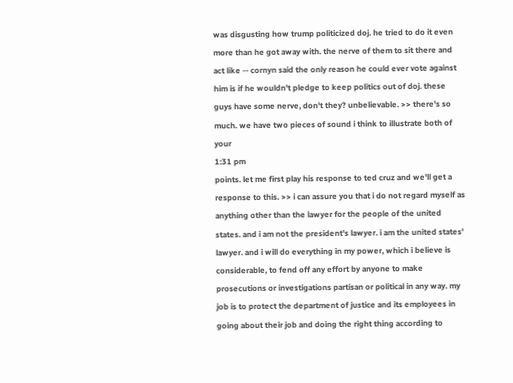was disgusting how trump politicized doj. he tried to do it even more than he got away with. the nerve of them to sit there and act like -- cornyn said the only reason he could ever vote against him is if he wouldn't pledge to keep politics out of doj. these guys have some nerve, don't they? unbelievable. >> there's so much. we have two pieces of sound i think to illustrate both of your
1:31 pm
points. let me first play his response to ted cruz and we'll get a response to this. >> i can assure you that i do not regard myself as anything other than the lawyer for the people of the united states. and i am not the president's lawyer. i am the united states' lawyer. and i will do everything in my power, which i believe is considerable, to fend off any effort by anyone to make prosecutions or investigations partisan or political in any way. my job is to protect the department of justice and its employees in going about their job and doing the right thing according to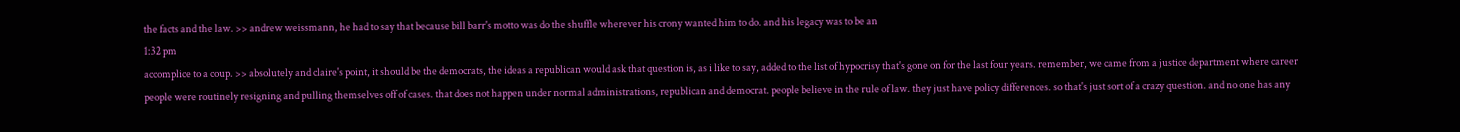the facts and the law. >> andrew weissmann, he had to say that because bill barr's motto was do the shuffle wherever his crony wanted him to do. and his legacy was to be an
1:32 pm
accomplice to a coup. >> absolutely and claire's point, it should be the democrats, the ideas a republican would ask that question is, as i like to say, added to the list of hypocrisy that's gone on for the last four years. remember, we came from a justice department where career people were routinely resigning and pulling themselves off of cases. that does not happen under normal administrations, republican and democrat. people believe in the rule of law. they just have policy differences. so that's just sort of a crazy question. and no one has any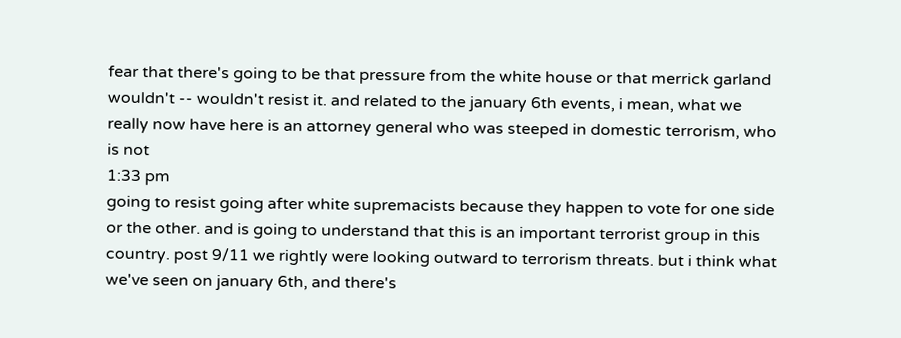fear that there's going to be that pressure from the white house or that merrick garland wouldn't -- wouldn't resist it. and related to the january 6th events, i mean, what we really now have here is an attorney general who was steeped in domestic terrorism, who is not
1:33 pm
going to resist going after white supremacists because they happen to vote for one side or the other. and is going to understand that this is an important terrorist group in this country. post 9/11 we rightly were looking outward to terrorism threats. but i think what we've seen on january 6th, and there's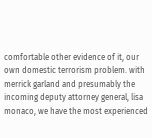comfortable other evidence of it, our own domestic terrorism problem. with merrick garland and presumably the incoming deputy attorney general, lisa monaco, we have the most experienced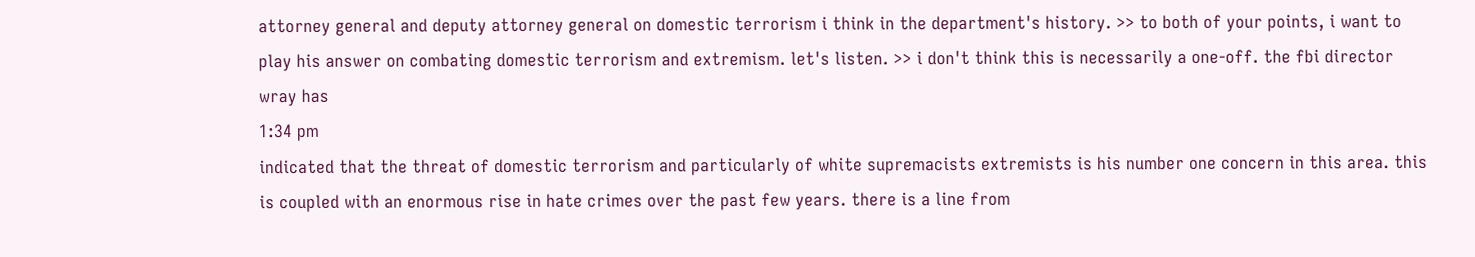attorney general and deputy attorney general on domestic terrorism i think in the department's history. >> to both of your points, i want to play his answer on combating domestic terrorism and extremism. let's listen. >> i don't think this is necessarily a one-off. the fbi director wray has
1:34 pm
indicated that the threat of domestic terrorism and particularly of white supremacists extremists is his number one concern in this area. this is coupled with an enormous rise in hate crimes over the past few years. there is a line from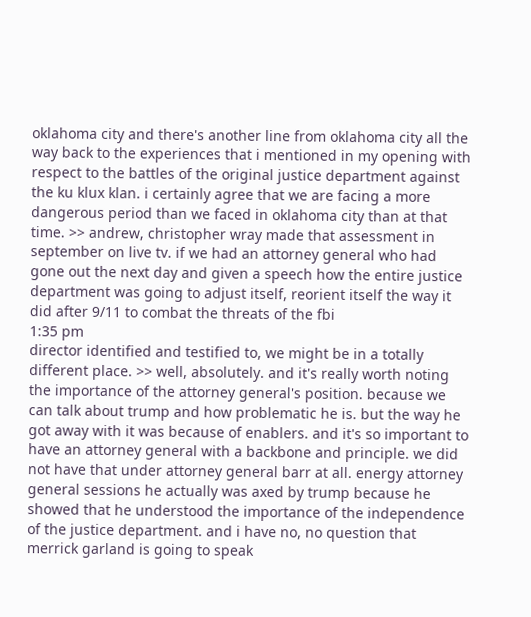oklahoma city and there's another line from oklahoma city all the way back to the experiences that i mentioned in my opening with respect to the battles of the original justice department against the ku klux klan. i certainly agree that we are facing a more dangerous period than we faced in oklahoma city than at that time. >> andrew, christopher wray made that assessment in september on live tv. if we had an attorney general who had gone out the next day and given a speech how the entire justice department was going to adjust itself, reorient itself the way it did after 9/11 to combat the threats of the fbi
1:35 pm
director identified and testified to, we might be in a totally different place. >> well, absolutely. and it's really worth noting the importance of the attorney general's position. because we can talk about trump and how problematic he is. but the way he got away with it was because of enablers. and it's so important to have an attorney general with a backbone and principle. we did not have that under attorney general barr at all. energy attorney general sessions he actually was axed by trump because he showed that he understood the importance of the independence of the justice department. and i have no, no question that merrick garland is going to speak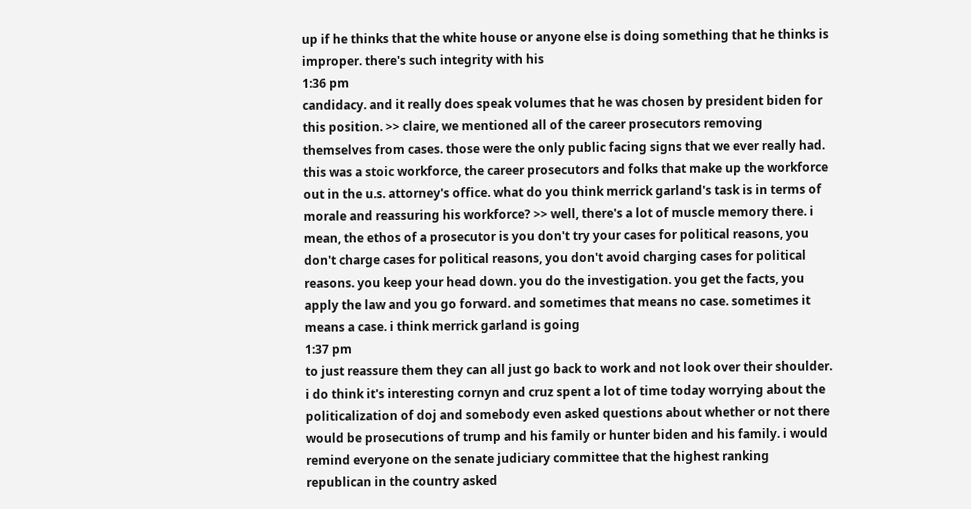up if he thinks that the white house or anyone else is doing something that he thinks is improper. there's such integrity with his
1:36 pm
candidacy. and it really does speak volumes that he was chosen by president biden for this position. >> claire, we mentioned all of the career prosecutors removing themselves from cases. those were the only public facing signs that we ever really had. this was a stoic workforce, the career prosecutors and folks that make up the workforce out in the u.s. attorney's office. what do you think merrick garland's task is in terms of morale and reassuring his workforce? >> well, there's a lot of muscle memory there. i mean, the ethos of a prosecutor is you don't try your cases for political reasons, you don't charge cases for political reasons, you don't avoid charging cases for political reasons. you keep your head down. you do the investigation. you get the facts, you apply the law and you go forward. and sometimes that means no case. sometimes it means a case. i think merrick garland is going
1:37 pm
to just reassure them they can all just go back to work and not look over their shoulder. i do think it's interesting cornyn and cruz spent a lot of time today worrying about the politicalization of doj and somebody even asked questions about whether or not there would be prosecutions of trump and his family or hunter biden and his family. i would remind everyone on the senate judiciary committee that the highest ranking republican in the country asked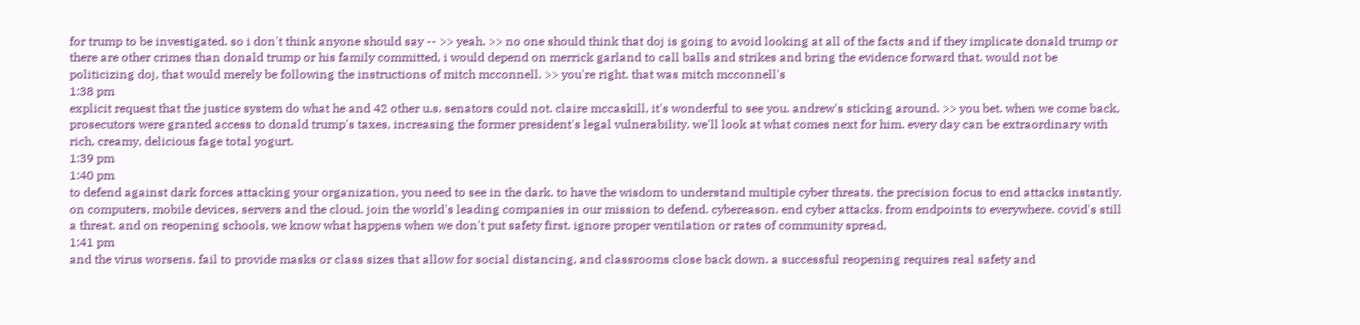for trump to be investigated. so i don't think anyone should say -- >> yeah. >> no one should think that doj is going to avoid looking at all of the facts and if they implicate donald trump or there are other crimes than donald trump or his family committed, i would depend on merrick garland to call balls and strikes and bring the evidence forward that. would not be politicizing doj, that would merely be following the instructions of mitch mcconnell. >> you're right. that was mitch mcconnell's
1:38 pm
explicit request that the justice system do what he and 42 other u.s. senators could not. claire mccaskill, it's wonderful to see you. andrew's sticking around. >> you bet. when we come back, prosecutors were granted access to donald trump's taxes, increasing the former president's legal vulnerability. we'll look at what comes next for him. every day can be extraordinary with rich, creamy, delicious fage total yogurt.
1:39 pm
1:40 pm
to defend against dark forces attacking your organization, you need to see in the dark. to have the wisdom to understand multiple cyber threats. the precision focus to end attacks instantly. on computers, mobile devices, servers and the cloud. join the world's leading companies in our mission to defend. cybereason. end cyber attacks. from endpoints to everywhere. covid's still a threat. and on reopening schools, we know what happens when we don't put safety first. ignore proper ventilation or rates of community spread,
1:41 pm
and the virus worsens. fail to provide masks or class sizes that allow for social distancing, and classrooms close back down. a successful reopening requires real safety and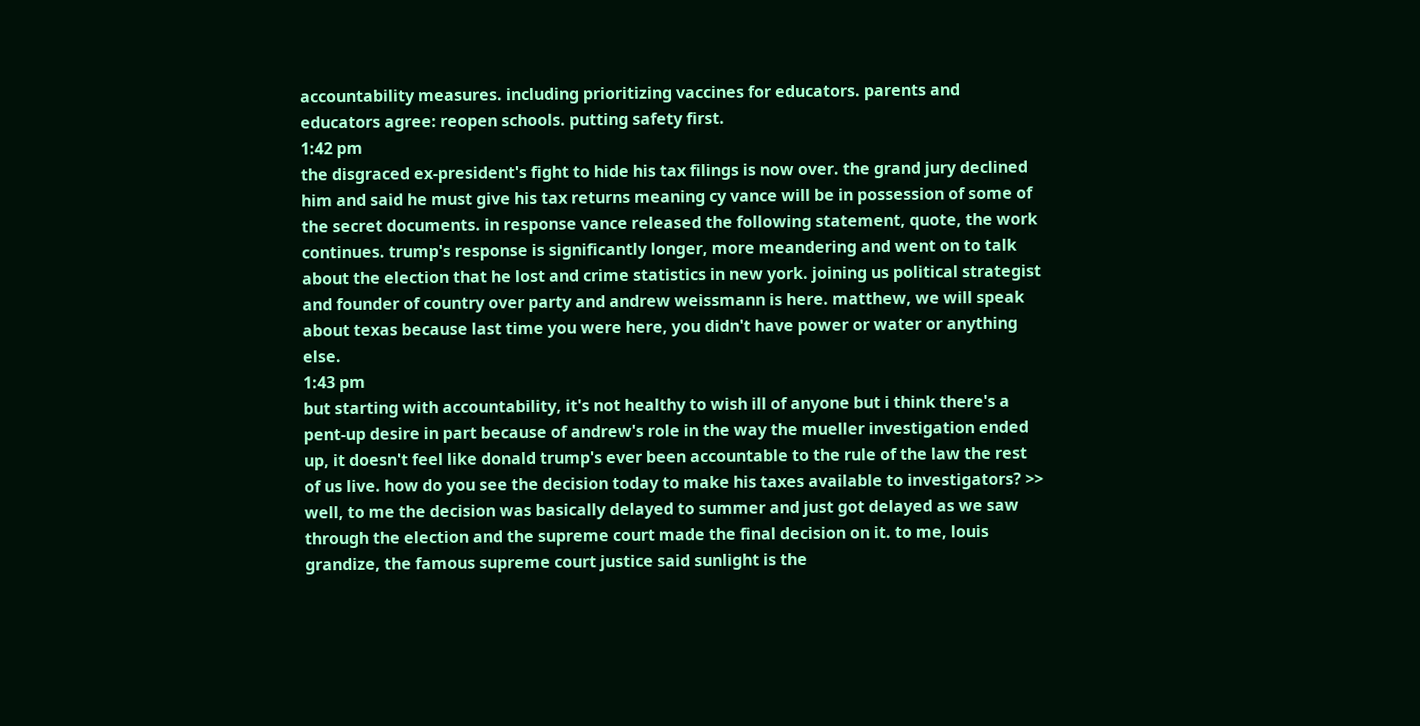accountability measures. including prioritizing vaccines for educators. parents and educators agree: reopen schools. putting safety first.
1:42 pm
the disgraced ex-president's fight to hide his tax filings is now over. the grand jury declined him and said he must give his tax returns meaning cy vance will be in possession of some of the secret documents. in response vance released the following statement, quote, the work continues. trump's response is significantly longer, more meandering and went on to talk about the election that he lost and crime statistics in new york. joining us political strategist and founder of country over party and andrew weissmann is here. matthew, we will speak about texas because last time you were here, you didn't have power or water or anything else.
1:43 pm
but starting with accountability, it's not healthy to wish ill of anyone but i think there's a pent-up desire in part because of andrew's role in the way the mueller investigation ended up, it doesn't feel like donald trump's ever been accountable to the rule of the law the rest of us live. how do you see the decision today to make his taxes available to investigators? >> well, to me the decision was basically delayed to summer and just got delayed as we saw through the election and the supreme court made the final decision on it. to me, louis grandize, the famous supreme court justice said sunlight is the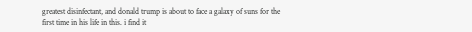greatest disinfectant, and donald trump is about to face a galaxy of suns for the first time in his life in this. i find it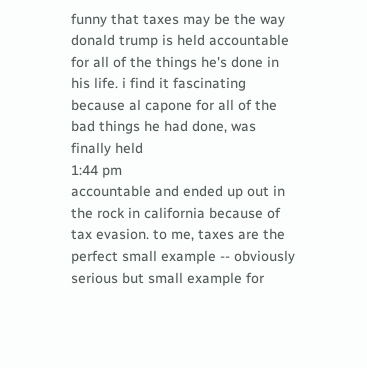funny that taxes may be the way donald trump is held accountable for all of the things he's done in his life. i find it fascinating because al capone for all of the bad things he had done, was finally held
1:44 pm
accountable and ended up out in the rock in california because of tax evasion. to me, taxes are the perfect small example -- obviously serious but small example for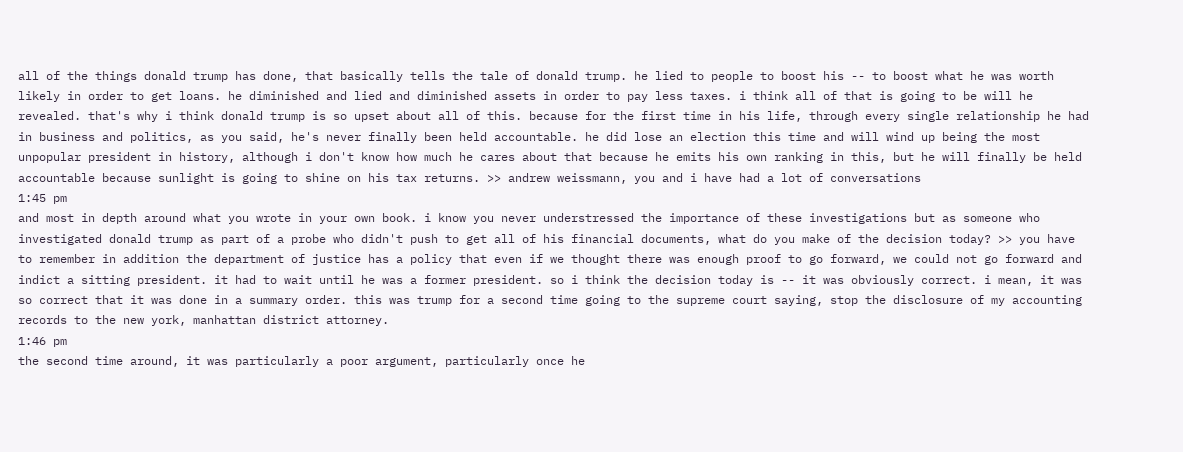all of the things donald trump has done, that basically tells the tale of donald trump. he lied to people to boost his -- to boost what he was worth likely in order to get loans. he diminished and lied and diminished assets in order to pay less taxes. i think all of that is going to be will he revealed. that's why i think donald trump is so upset about all of this. because for the first time in his life, through every single relationship he had in business and politics, as you said, he's never finally been held accountable. he did lose an election this time and will wind up being the most unpopular president in history, although i don't know how much he cares about that because he emits his own ranking in this, but he will finally be held accountable because sunlight is going to shine on his tax returns. >> andrew weissmann, you and i have had a lot of conversations
1:45 pm
and most in depth around what you wrote in your own book. i know you never understressed the importance of these investigations but as someone who investigated donald trump as part of a probe who didn't push to get all of his financial documents, what do you make of the decision today? >> you have to remember in addition the department of justice has a policy that even if we thought there was enough proof to go forward, we could not go forward and indict a sitting president. it had to wait until he was a former president. so i think the decision today is -- it was obviously correct. i mean, it was so correct that it was done in a summary order. this was trump for a second time going to the supreme court saying, stop the disclosure of my accounting records to the new york, manhattan district attorney.
1:46 pm
the second time around, it was particularly a poor argument, particularly once he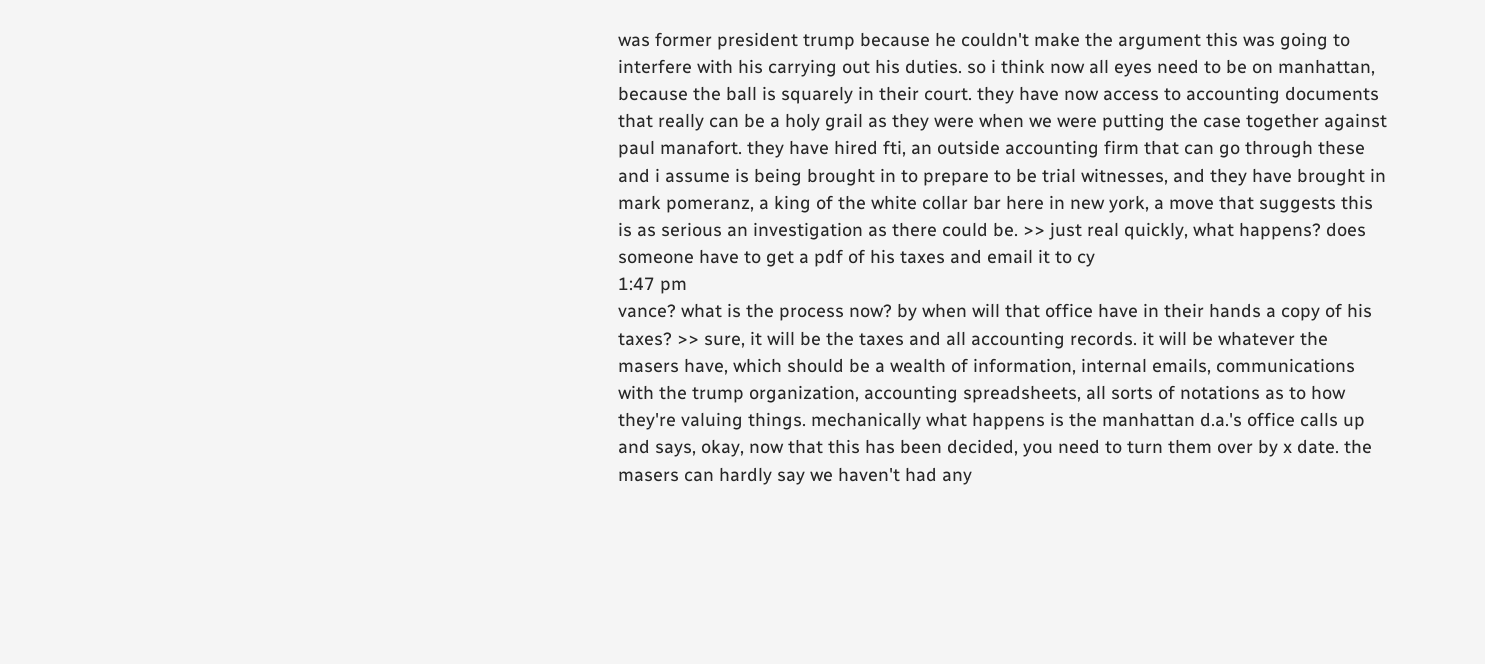was former president trump because he couldn't make the argument this was going to interfere with his carrying out his duties. so i think now all eyes need to be on manhattan, because the ball is squarely in their court. they have now access to accounting documents that really can be a holy grail as they were when we were putting the case together against paul manafort. they have hired fti, an outside accounting firm that can go through these and i assume is being brought in to prepare to be trial witnesses, and they have brought in mark pomeranz, a king of the white collar bar here in new york, a move that suggests this is as serious an investigation as there could be. >> just real quickly, what happens? does someone have to get a pdf of his taxes and email it to cy
1:47 pm
vance? what is the process now? by when will that office have in their hands a copy of his taxes? >> sure, it will be the taxes and all accounting records. it will be whatever the masers have, which should be a wealth of information, internal emails, communications with the trump organization, accounting spreadsheets, all sorts of notations as to how they're valuing things. mechanically what happens is the manhattan d.a.'s office calls up and says, okay, now that this has been decided, you need to turn them over by x date. the masers can hardly say we haven't had any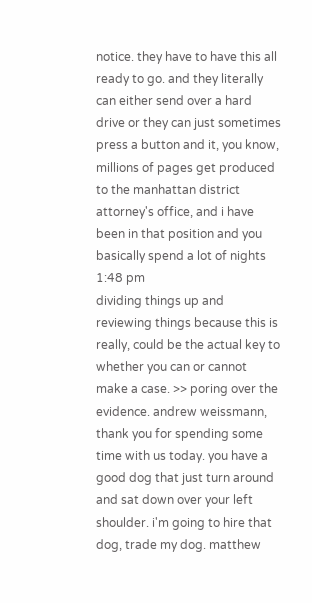notice. they have to have this all ready to go. and they literally can either send over a hard drive or they can just sometimes press a button and it, you know, millions of pages get produced to the manhattan district attorney's office, and i have been in that position and you basically spend a lot of nights
1:48 pm
dividing things up and reviewing things because this is really, could be the actual key to whether you can or cannot make a case. >> poring over the evidence. andrew weissmann, thank you for spending some time with us today. you have a good dog that just turn around and sat down over your left shoulder. i'm going to hire that dog, trade my dog. matthew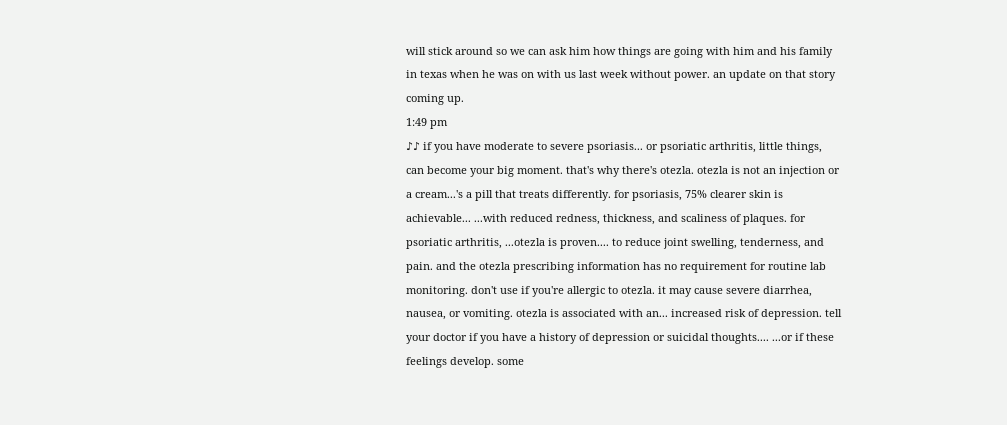will stick around so we can ask him how things are going with him and his family in texas when he was on with us last week without power. an update on that story coming up.
1:49 pm
♪♪ if you have moderate to severe psoriasis... or psoriatic arthritis, little things, can become your big moment. that's why there's otezla. otezla is not an injection or a cream...'s a pill that treats differently. for psoriasis, 75% clearer skin is achievable... ...with reduced redness, thickness, and scaliness of plaques. for psoriatic arthritis, ...otezla is proven.... to reduce joint swelling, tenderness, and pain. and the otezla prescribing information has no requirement for routine lab monitoring. don't use if you're allergic to otezla. it may cause severe diarrhea, nausea, or vomiting. otezla is associated with an... increased risk of depression. tell your doctor if you have a history of depression or suicidal thoughts.... ...or if these feelings develop. some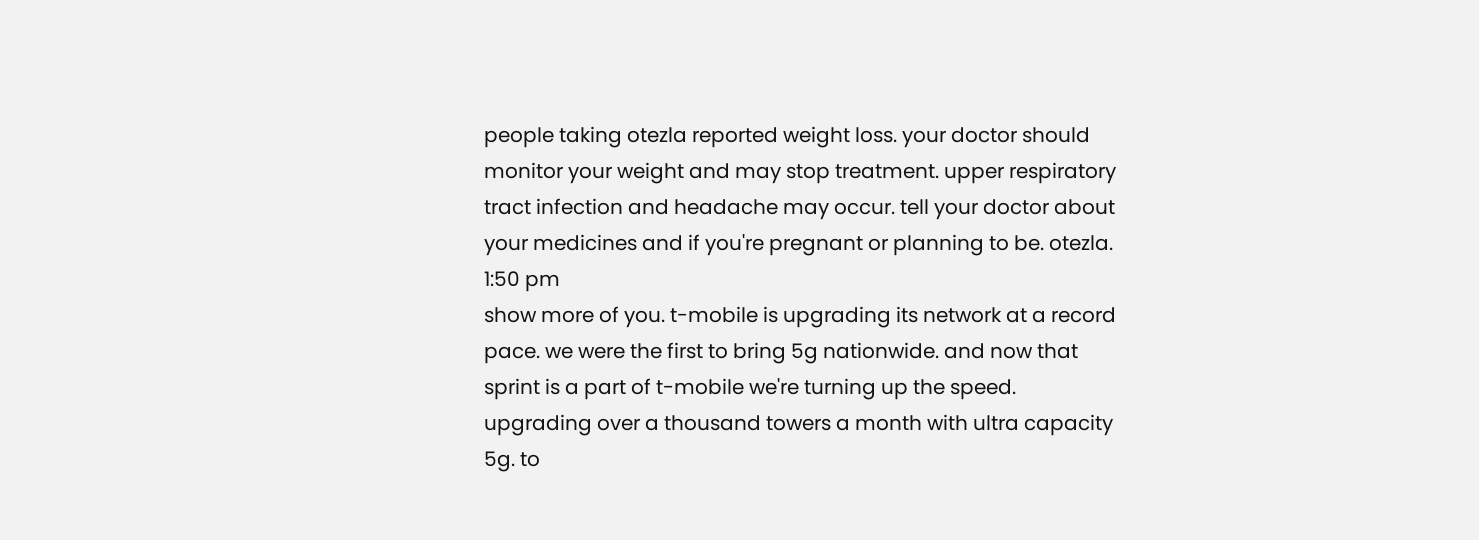people taking otezla reported weight loss. your doctor should monitor your weight and may stop treatment. upper respiratory tract infection and headache may occur. tell your doctor about your medicines and if you're pregnant or planning to be. otezla.
1:50 pm
show more of you. t-mobile is upgrading its network at a record pace. we were the first to bring 5g nationwide. and now that sprint is a part of t-mobile we're turning up the speed. upgrading over a thousand towers a month with ultra capacity 5g. to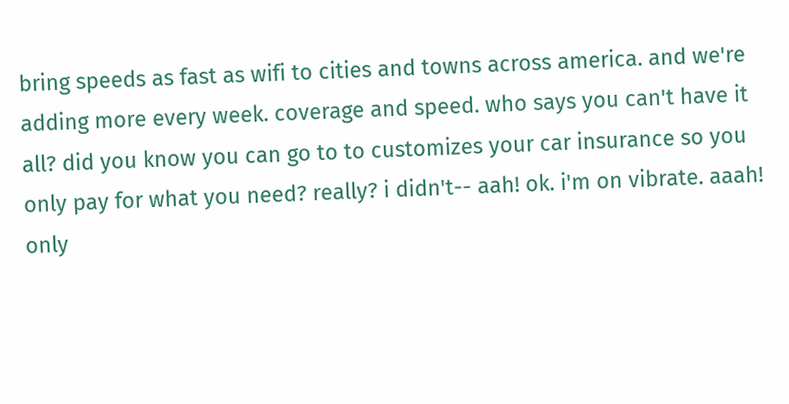bring speeds as fast as wifi to cities and towns across america. and we're adding more every week. coverage and speed. who says you can't have it all? did you know you can go to to customizes your car insurance so you only pay for what you need? really? i didn't-- aah! ok. i'm on vibrate. aaah! only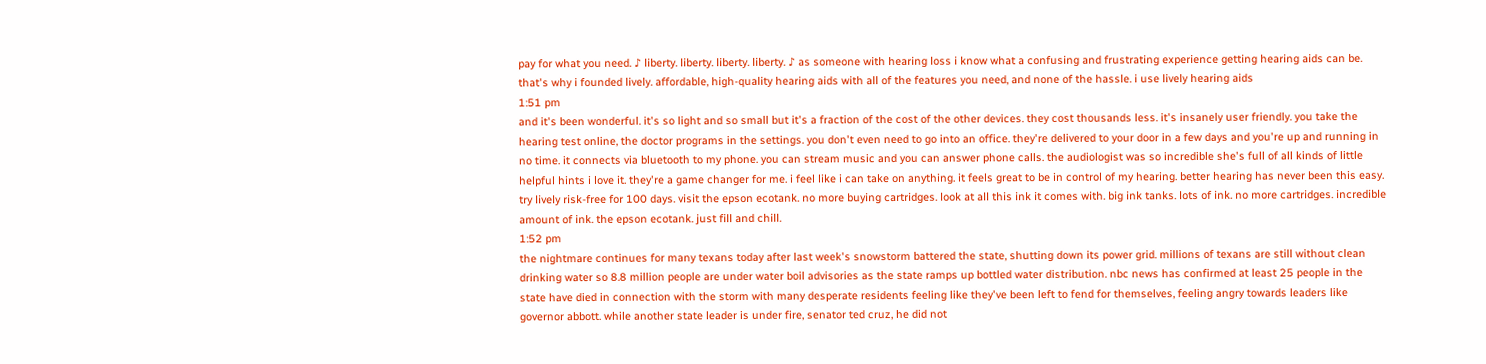pay for what you need. ♪ liberty. liberty. liberty. liberty. ♪ as someone with hearing loss i know what a confusing and frustrating experience getting hearing aids can be. that's why i founded lively. affordable, high-quality hearing aids with all of the features you need, and none of the hassle. i use lively hearing aids
1:51 pm
and it's been wonderful. it's so light and so small but it's a fraction of the cost of the other devices. they cost thousands less. it's insanely user friendly. you take the hearing test online, the doctor programs in the settings. you don't even need to go into an office. they're delivered to your door in a few days and you're up and running in no time. it connects via bluetooth to my phone. you can stream music and you can answer phone calls. the audiologist was so incredible she's full of all kinds of little helpful hints i love it. they're a game changer for me. i feel like i can take on anything. it feels great to be in control of my hearing. better hearing has never been this easy. try lively risk-free for 100 days. visit the epson ecotank. no more buying cartridges. look at all this ink it comes with. big ink tanks. lots of ink. no more cartridges. incredible amount of ink. the epson ecotank. just fill and chill.
1:52 pm
the nightmare continues for many texans today after last week's snowstorm battered the state, shutting down its power grid. millions of texans are still without clean drinking water so 8.8 million people are under water boil advisories as the state ramps up bottled water distribution. nbc news has confirmed at least 25 people in the state have died in connection with the storm with many desperate residents feeling like they've been left to fend for themselves, feeling angry towards leaders like governor abbott. while another state leader is under fire, senator ted cruz, he did not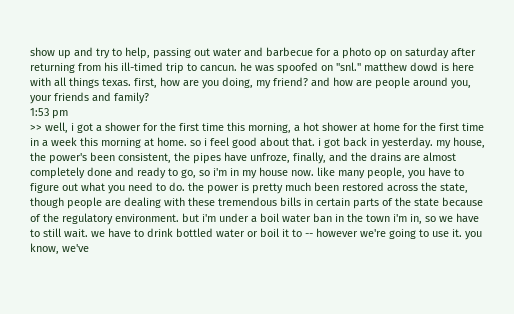show up and try to help, passing out water and barbecue for a photo op on saturday after returning from his ill-timed trip to cancun. he was spoofed on "snl." matthew dowd is here with all things texas. first, how are you doing, my friend? and how are people around you, your friends and family?
1:53 pm
>> well, i got a shower for the first time this morning, a hot shower at home for the first time in a week this morning at home. so i feel good about that. i got back in yesterday. my house, the power's been consistent, the pipes have unfroze, finally, and the drains are almost completely done and ready to go, so i'm in my house now. like many people, you have to figure out what you need to do. the power is pretty much been restored across the state, though people are dealing with these tremendous bills in certain parts of the state because of the regulatory environment. but i'm under a boil water ban in the town i'm in, so we have to still wait. we have to drink bottled water or boil it to -- however we're going to use it. you know, we've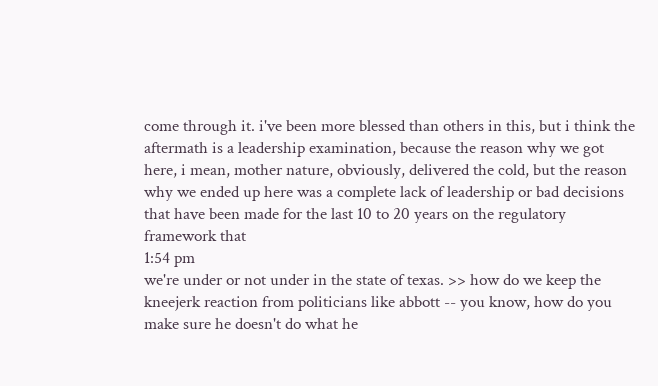come through it. i've been more blessed than others in this, but i think the aftermath is a leadership examination, because the reason why we got here, i mean, mother nature, obviously, delivered the cold, but the reason why we ended up here was a complete lack of leadership or bad decisions that have been made for the last 10 to 20 years on the regulatory framework that
1:54 pm
we're under or not under in the state of texas. >> how do we keep the kneejerk reaction from politicians like abbott -- you know, how do you make sure he doesn't do what he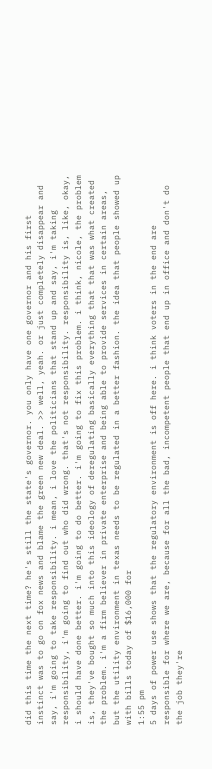did this time the next time? he's still the state's governor. you only have one governor and his first instinct was to go on fox news and blame the green new deal. >> well, yeah. or just completely disappear and say, i'm going to take responsibility. i mean, i love the politicians that stand up and say, i'm taking responsibility, i'm going to find out who did wrong. that's not responsibility. responsibility is, like, okay, i should have done better. i'm going to do better. i'm going to fix this problem. i think, nicole, the problem is, they've bought so much into this ideology of deregulating basically everything that that was what created the problem. i'm a firm believer in private enterprise and being able to provide services in certain areas, but the utility environment in texas needs to be regulated in a better fashion. the idea that people showed up with bills today of $16,000 for
1:55 pm
5 days of power use shows that the regulatory environment is off here. i think voters in the end are responsible for where we are, because for all the bad, incompetent people that end up in office and don't do the job they're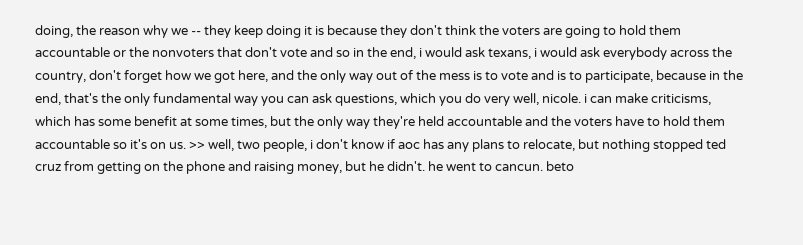doing, the reason why we -- they keep doing it is because they don't think the voters are going to hold them accountable or the nonvoters that don't vote and so in the end, i would ask texans, i would ask everybody across the country, don't forget how we got here, and the only way out of the mess is to vote and is to participate, because in the end, that's the only fundamental way you can ask questions, which you do very well, nicole. i can make criticisms, which has some benefit at some times, but the only way they're held accountable and the voters have to hold them accountable so it's on us. >> well, two people, i don't know if aoc has any plans to relocate, but nothing stopped ted cruz from getting on the phone and raising money, but he didn't. he went to cancun. beto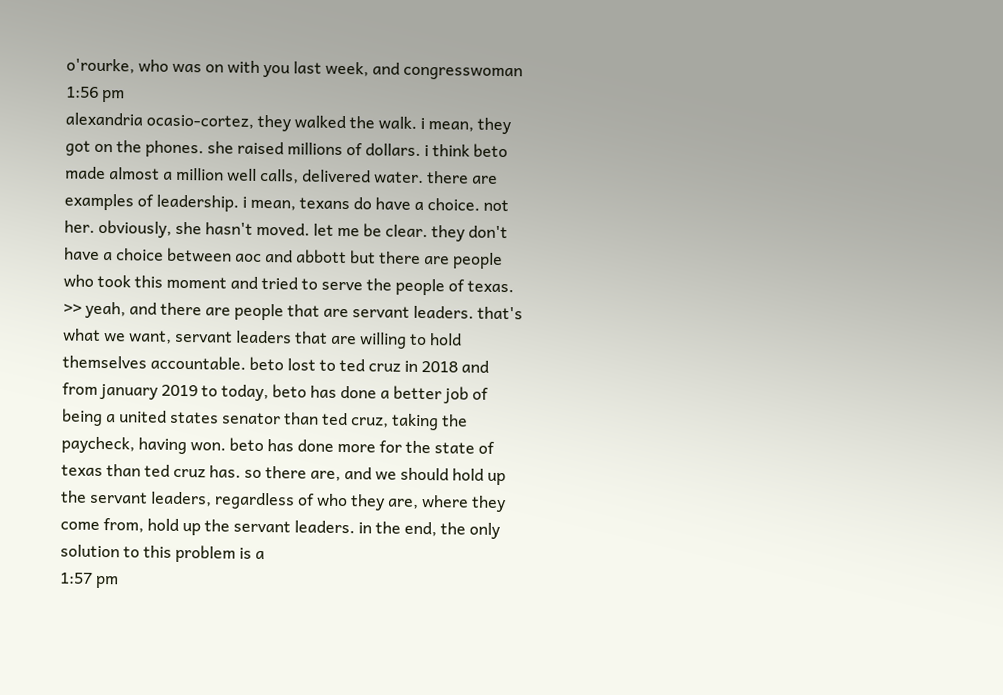o'rourke, who was on with you last week, and congresswoman
1:56 pm
alexandria ocasio-cortez, they walked the walk. i mean, they got on the phones. she raised millions of dollars. i think beto made almost a million well calls, delivered water. there are examples of leadership. i mean, texans do have a choice. not her. obviously, she hasn't moved. let me be clear. they don't have a choice between aoc and abbott but there are people who took this moment and tried to serve the people of texas. >> yeah, and there are people that are servant leaders. that's what we want, servant leaders that are willing to hold themselves accountable. beto lost to ted cruz in 2018 and from january 2019 to today, beto has done a better job of being a united states senator than ted cruz, taking the paycheck, having won. beto has done more for the state of texas than ted cruz has. so there are, and we should hold up the servant leaders, regardless of who they are, where they come from, hold up the servant leaders. in the end, the only solution to this problem is a
1:57 pm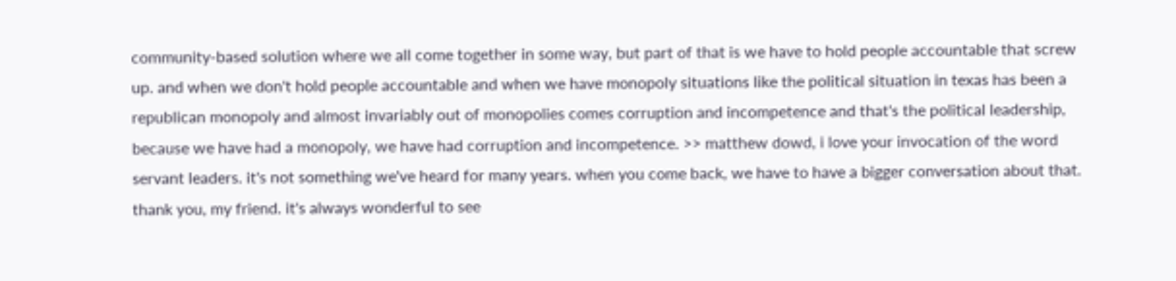community-based solution where we all come together in some way, but part of that is we have to hold people accountable that screw up. and when we don't hold people accountable and when we have monopoly situations like the political situation in texas has been a republican monopoly and almost invariably out of monopolies comes corruption and incompetence and that's the political leadership, because we have had a monopoly, we have had corruption and incompetence. >> matthew dowd, i love your invocation of the word servant leaders. it's not something we've heard for many years. when you come back, we have to have a bigger conversation about that. thank you, my friend. it's always wonderful to see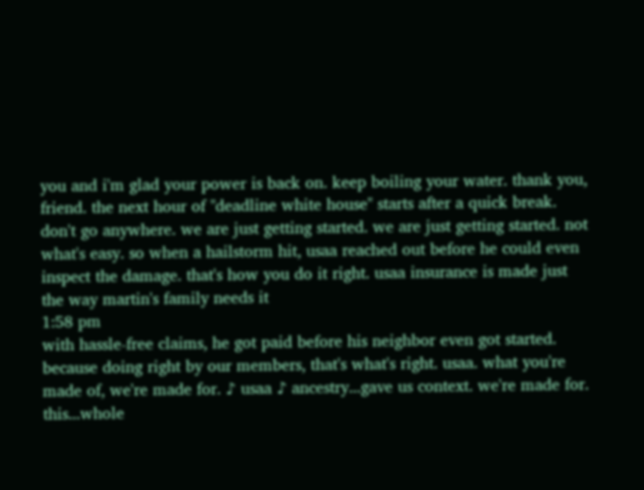you and i'm glad your power is back on. keep boiling your water. thank you, friend. the next hour of "deadline white house" starts after a quick break. don't go anywhere. we are just getting started. we are just getting started. not what's easy. so when a hailstorm hit, usaa reached out before he could even inspect the damage. that's how you do it right. usaa insurance is made just the way martin's family needs it
1:58 pm
with hassle-free claims, he got paid before his neighbor even got started. because doing right by our members, that's what's right. usaa. what you're made of, we're made for. ♪ usaa ♪ ancestry...gave us context. we're made for. this...whole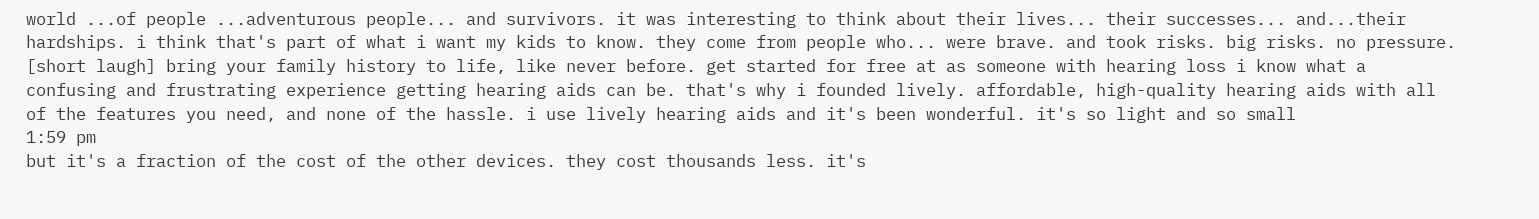world ...of people ...adventurous people... and survivors. it was interesting to think about their lives... their successes... and...their hardships. i think that's part of what i want my kids to know. they come from people who... were brave. and took risks. big risks. no pressure. [short laugh] bring your family history to life, like never before. get started for free at as someone with hearing loss i know what a confusing and frustrating experience getting hearing aids can be. that's why i founded lively. affordable, high-quality hearing aids with all of the features you need, and none of the hassle. i use lively hearing aids and it's been wonderful. it's so light and so small
1:59 pm
but it's a fraction of the cost of the other devices. they cost thousands less. it's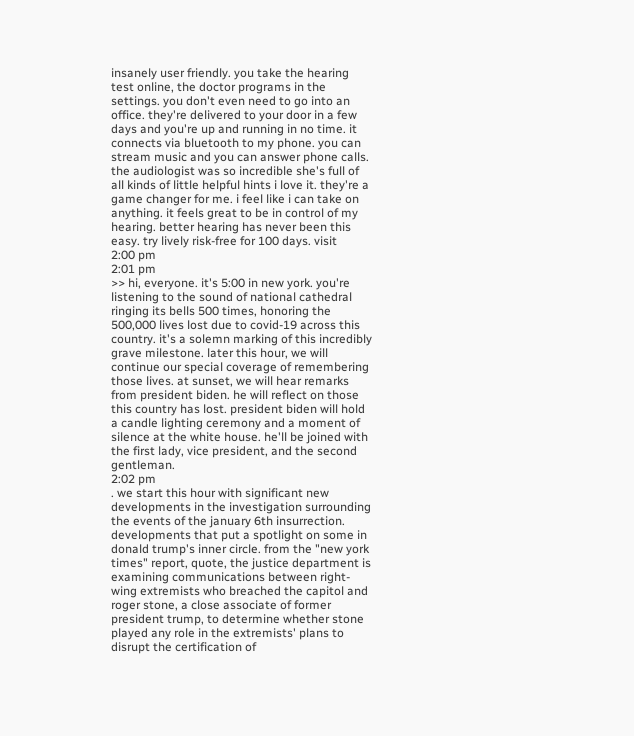insanely user friendly. you take the hearing test online, the doctor programs in the settings. you don't even need to go into an office. they're delivered to your door in a few days and you're up and running in no time. it connects via bluetooth to my phone. you can stream music and you can answer phone calls. the audiologist was so incredible she's full of all kinds of little helpful hints i love it. they're a game changer for me. i feel like i can take on anything. it feels great to be in control of my hearing. better hearing has never been this easy. try lively risk-free for 100 days. visit
2:00 pm
2:01 pm
>> hi, everyone. it's 5:00 in new york. you're listening to the sound of national cathedral ringing its bells 500 times, honoring the 500,000 lives lost due to covid-19 across this country. it's a solemn marking of this incredibly grave milestone. later this hour, we will continue our special coverage of remembering those lives. at sunset, we will hear remarks from president biden. he will reflect on those this country has lost. president biden will hold a candle lighting ceremony and a moment of silence at the white house. he'll be joined with the first lady, vice president, and the second gentleman.
2:02 pm
. we start this hour with significant new developments in the investigation surrounding the events of the january 6th insurrection. developments that put a spotlight on some in donald trump's inner circle. from the "new york times" report, quote, the justice department is examining communications between right-wing extremists who breached the capitol and roger stone, a close associate of former president trump, to determine whether stone played any role in the extremists' plans to disrupt the certification of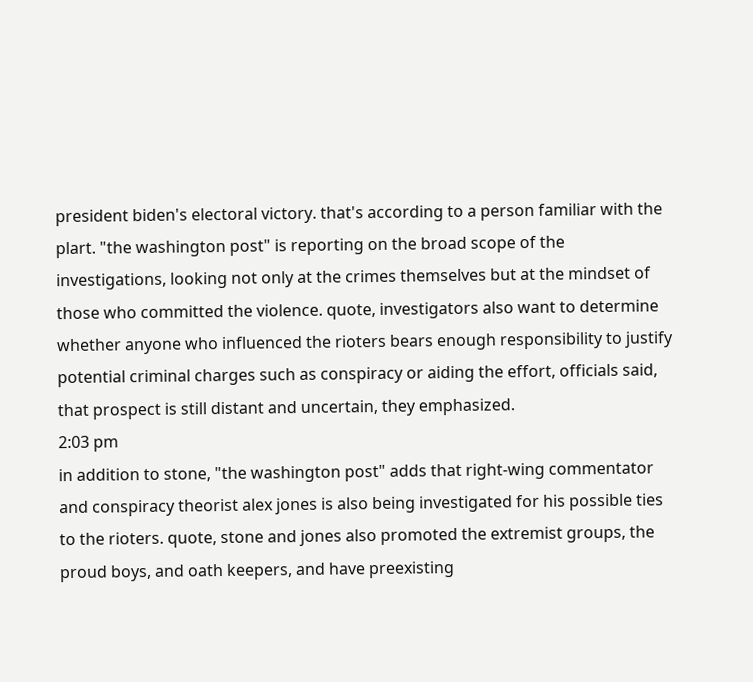president biden's electoral victory. that's according to a person familiar with the plart. "the washington post" is reporting on the broad scope of the investigations, looking not only at the crimes themselves but at the mindset of those who committed the violence. quote, investigators also want to determine whether anyone who influenced the rioters bears enough responsibility to justify potential criminal charges such as conspiracy or aiding the effort, officials said, that prospect is still distant and uncertain, they emphasized.
2:03 pm
in addition to stone, "the washington post" adds that right-wing commentator and conspiracy theorist alex jones is also being investigated for his possible ties to the rioters. quote, stone and jones also promoted the extremist groups, the proud boys, and oath keepers, and have preexisting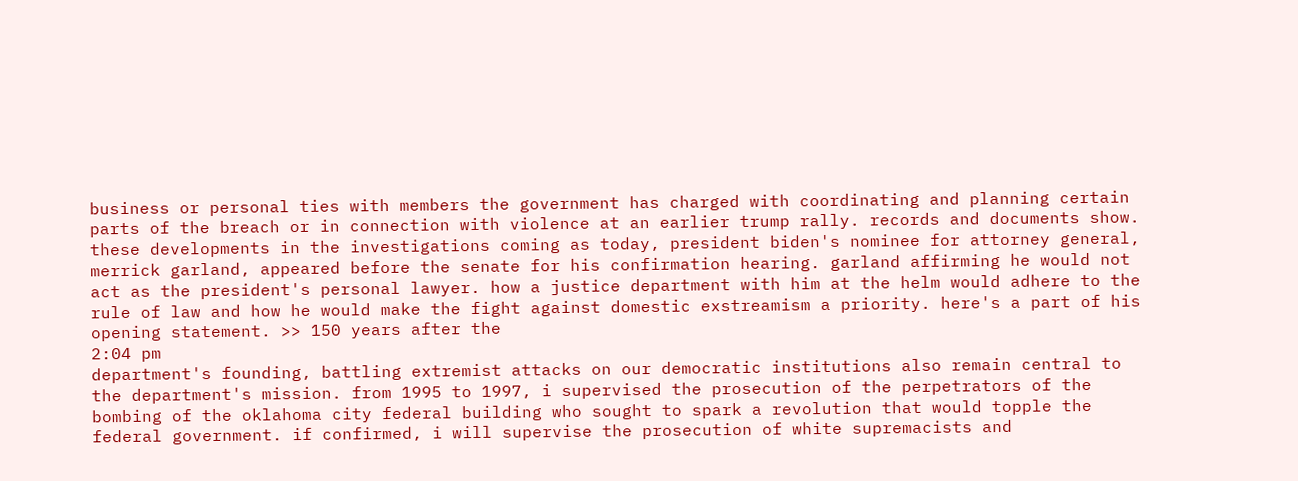business or personal ties with members the government has charged with coordinating and planning certain parts of the breach or in connection with violence at an earlier trump rally. records and documents show. these developments in the investigations coming as today, president biden's nominee for attorney general, merrick garland, appeared before the senate for his confirmation hearing. garland affirming he would not act as the president's personal lawyer. how a justice department with him at the helm would adhere to the rule of law and how he would make the fight against domestic exstreamism a priority. here's a part of his opening statement. >> 150 years after the
2:04 pm
department's founding, battling extremist attacks on our democratic institutions also remain central to the department's mission. from 1995 to 1997, i supervised the prosecution of the perpetrators of the bombing of the oklahoma city federal building who sought to spark a revolution that would topple the federal government. if confirmed, i will supervise the prosecution of white supremacists and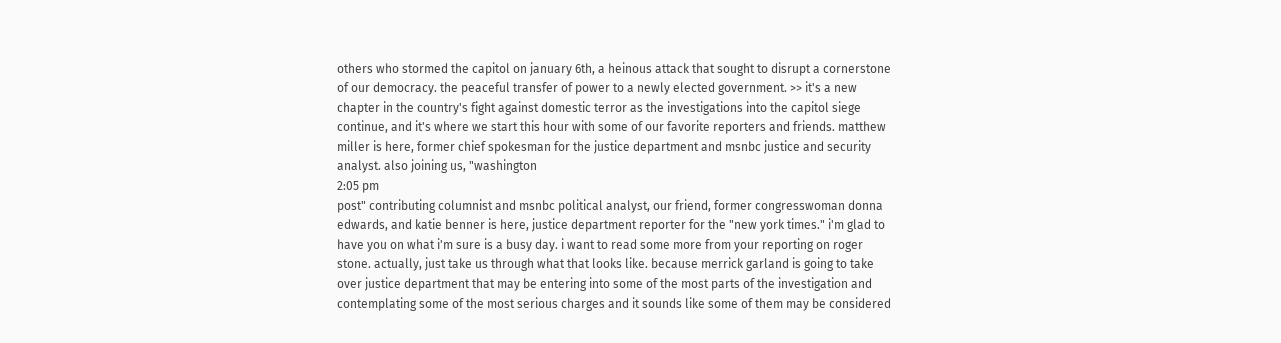others who stormed the capitol on january 6th, a heinous attack that sought to disrupt a cornerstone of our democracy. the peaceful transfer of power to a newly elected government. >> it's a new chapter in the country's fight against domestic terror as the investigations into the capitol siege continue, and it's where we start this hour with some of our favorite reporters and friends. matthew miller is here, former chief spokesman for the justice department and msnbc justice and security analyst. also joining us, "washington
2:05 pm
post" contributing columnist and msnbc political analyst, our friend, former congresswoman donna edwards, and katie benner is here, justice department reporter for the "new york times." i'm glad to have you on what i'm sure is a busy day. i want to read some more from your reporting on roger stone. actually, just take us through what that looks like. because merrick garland is going to take over justice department that may be entering into some of the most parts of the investigation and contemplating some of the most serious charges and it sounds like some of them may be considered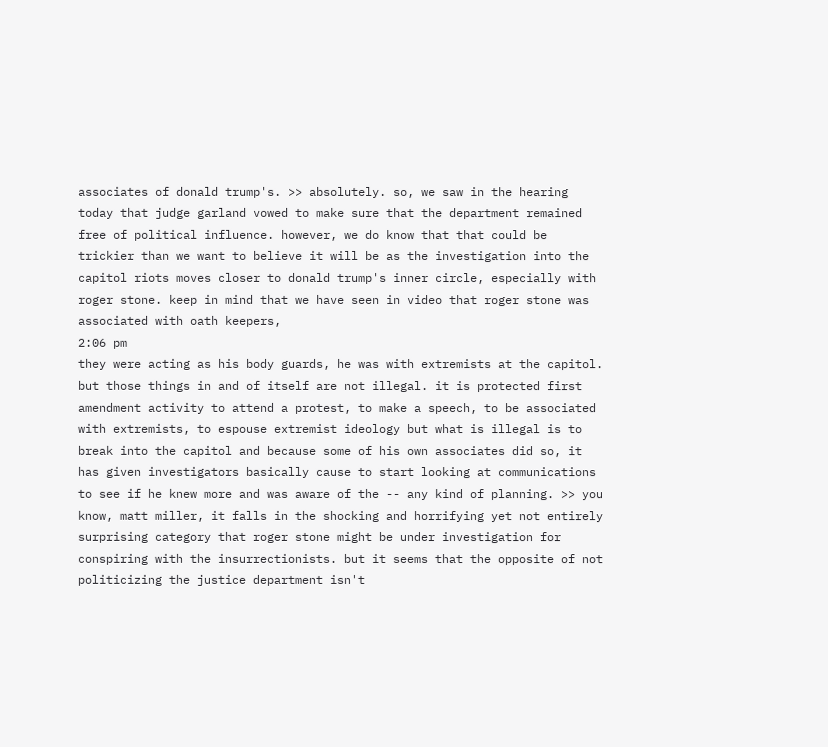associates of donald trump's. >> absolutely. so, we saw in the hearing today that judge garland vowed to make sure that the department remained free of political influence. however, we do know that that could be trickier than we want to believe it will be as the investigation into the capitol riots moves closer to donald trump's inner circle, especially with roger stone. keep in mind that we have seen in video that roger stone was associated with oath keepers,
2:06 pm
they were acting as his body guards, he was with extremists at the capitol. but those things in and of itself are not illegal. it is protected first amendment activity to attend a protest, to make a speech, to be associated with extremists, to espouse extremist ideology but what is illegal is to break into the capitol and because some of his own associates did so, it has given investigators basically cause to start looking at communications to see if he knew more and was aware of the -- any kind of planning. >> you know, matt miller, it falls in the shocking and horrifying yet not entirely surprising category that roger stone might be under investigation for conspiring with the insurrectionists. but it seems that the opposite of not politicizing the justice department isn't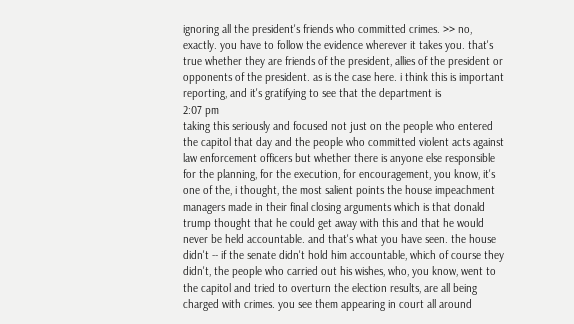ignoring all the president's friends who committed crimes. >> no, exactly. you have to follow the evidence wherever it takes you. that's true whether they are friends of the president, allies of the president or opponents of the president. as is the case here. i think this is important reporting, and it's gratifying to see that the department is
2:07 pm
taking this seriously and focused not just on the people who entered the capitol that day and the people who committed violent acts against law enforcement officers but whether there is anyone else responsible for the planning, for the execution, for encouragement, you know, it's one of the, i thought, the most salient points the house impeachment managers made in their final closing arguments which is that donald trump thought that he could get away with this and that he would never be held accountable. and that's what you have seen. the house didn't -- if the senate didn't hold him accountable, which of course they didn't, the people who carried out his wishes, who, you know, went to the capitol and tried to overturn the election results, are all being charged with crimes. you see them appearing in court all around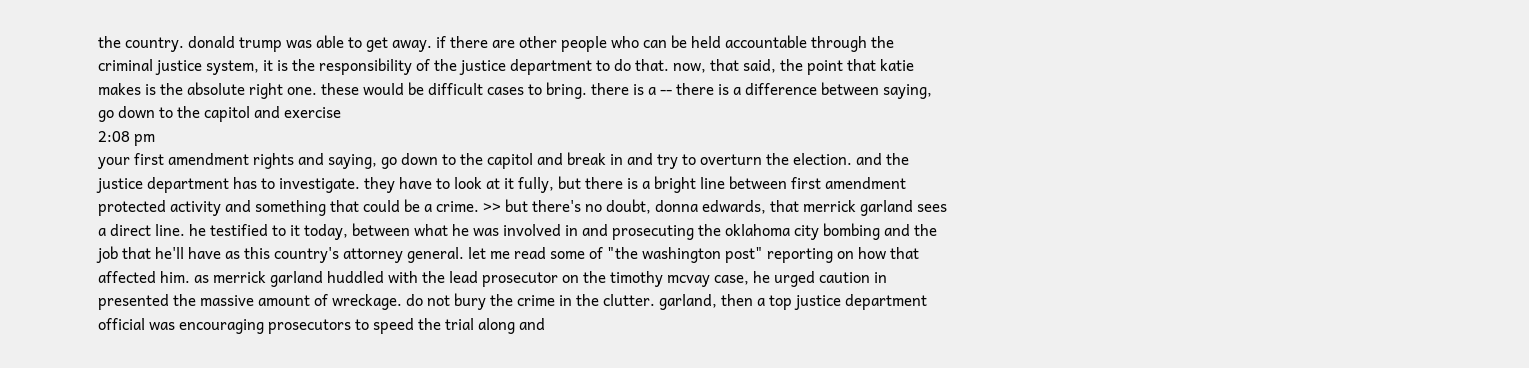the country. donald trump was able to get away. if there are other people who can be held accountable through the criminal justice system, it is the responsibility of the justice department to do that. now, that said, the point that katie makes is the absolute right one. these would be difficult cases to bring. there is a -- there is a difference between saying, go down to the capitol and exercise
2:08 pm
your first amendment rights and saying, go down to the capitol and break in and try to overturn the election. and the justice department has to investigate. they have to look at it fully, but there is a bright line between first amendment protected activity and something that could be a crime. >> but there's no doubt, donna edwards, that merrick garland sees a direct line. he testified to it today, between what he was involved in and prosecuting the oklahoma city bombing and the job that he'll have as this country's attorney general. let me read some of "the washington post" reporting on how that affected him. as merrick garland huddled with the lead prosecutor on the timothy mcvay case, he urged caution in presented the massive amount of wreckage. do not bury the crime in the clutter. garland, then a top justice department official was encouraging prosecutors to speed the trial along and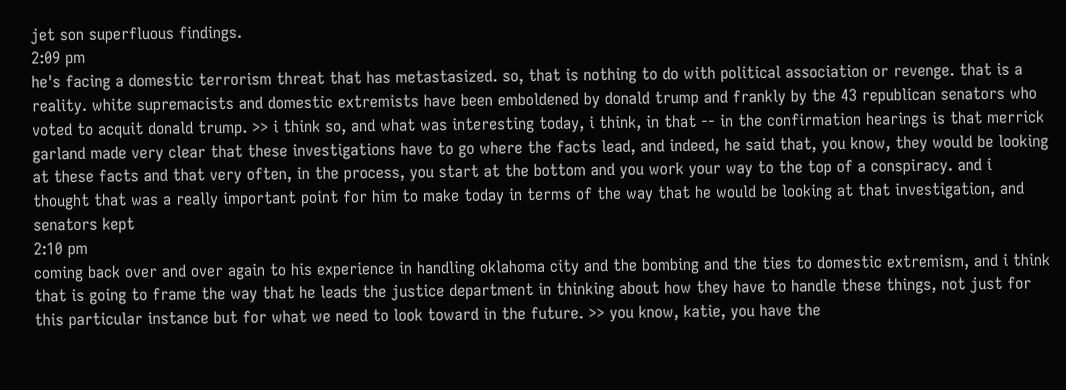jet son superfluous findings.
2:09 pm
he's facing a domestic terrorism threat that has metastasized. so, that is nothing to do with political association or revenge. that is a reality. white supremacists and domestic extremists have been emboldened by donald trump and frankly by the 43 republican senators who voted to acquit donald trump. >> i think so, and what was interesting today, i think, in that -- in the confirmation hearings is that merrick garland made very clear that these investigations have to go where the facts lead, and indeed, he said that, you know, they would be looking at these facts and that very often, in the process, you start at the bottom and you work your way to the top of a conspiracy. and i thought that was a really important point for him to make today in terms of the way that he would be looking at that investigation, and senators kept
2:10 pm
coming back over and over again to his experience in handling oklahoma city and the bombing and the ties to domestic extremism, and i think that is going to frame the way that he leads the justice department in thinking about how they have to handle these things, not just for this particular instance but for what we need to look toward in the future. >> you know, katie, you have the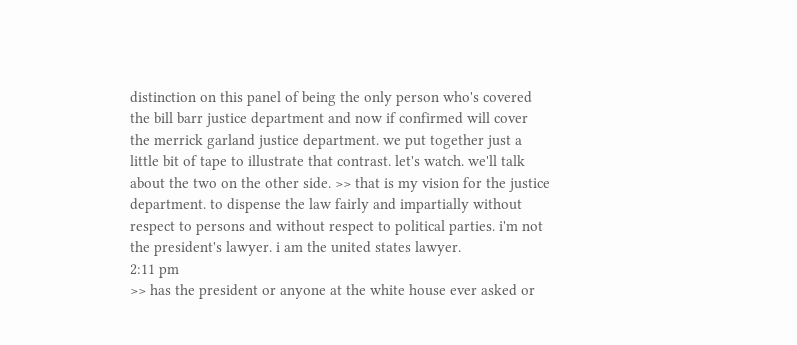distinction on this panel of being the only person who's covered the bill barr justice department and now if confirmed will cover the merrick garland justice department. we put together just a little bit of tape to illustrate that contrast. let's watch. we'll talk about the two on the other side. >> that is my vision for the justice department. to dispense the law fairly and impartially without respect to persons and without respect to political parties. i'm not the president's lawyer. i am the united states lawyer.
2:11 pm
>> has the president or anyone at the white house ever asked or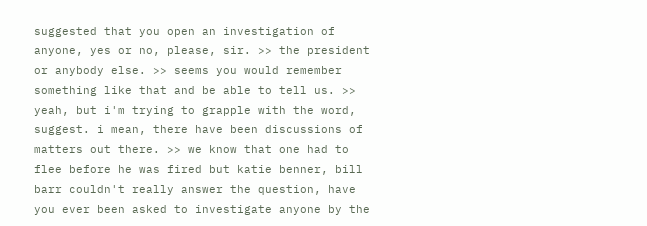suggested that you open an investigation of anyone, yes or no, please, sir. >> the president or anybody else. >> seems you would remember something like that and be able to tell us. >> yeah, but i'm trying to grapple with the word, suggest. i mean, there have been discussions of matters out there. >> we know that one had to flee before he was fired but katie benner, bill barr couldn't really answer the question, have you ever been asked to investigate anyone by the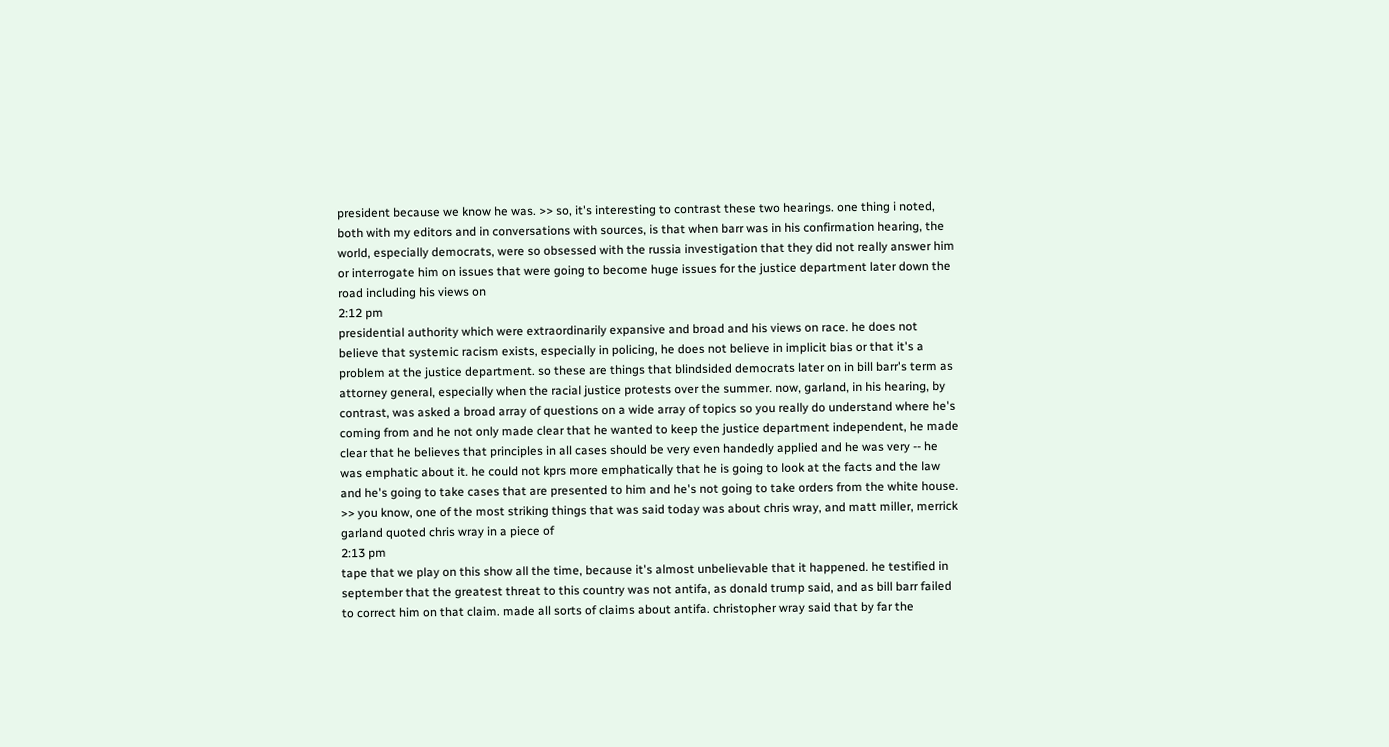president because we know he was. >> so, it's interesting to contrast these two hearings. one thing i noted, both with my editors and in conversations with sources, is that when barr was in his confirmation hearing, the world, especially democrats, were so obsessed with the russia investigation that they did not really answer him or interrogate him on issues that were going to become huge issues for the justice department later down the road including his views on
2:12 pm
presidential authority which were extraordinarily expansive and broad and his views on race. he does not believe that systemic racism exists, especially in policing, he does not believe in implicit bias or that it's a problem at the justice department. so these are things that blindsided democrats later on in bill barr's term as attorney general, especially when the racial justice protests over the summer. now, garland, in his hearing, by contrast, was asked a broad array of questions on a wide array of topics so you really do understand where he's coming from and he not only made clear that he wanted to keep the justice department independent, he made clear that he believes that principles in all cases should be very even handedly applied and he was very -- he was emphatic about it. he could not kprs more emphatically that he is going to look at the facts and the law and he's going to take cases that are presented to him and he's not going to take orders from the white house. >> you know, one of the most striking things that was said today was about chris wray, and matt miller, merrick garland quoted chris wray in a piece of
2:13 pm
tape that we play on this show all the time, because it's almost unbelievable that it happened. he testified in september that the greatest threat to this country was not antifa, as donald trump said, and as bill barr failed to correct him on that claim. made all sorts of claims about antifa. christopher wray said that by far the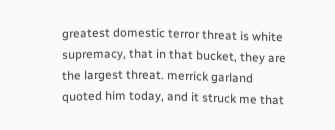greatest domestic terror threat is white supremacy, that in that bucket, they are the largest threat. merrick garland quoted him today, and it struck me that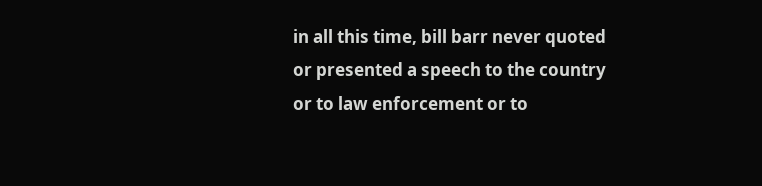in all this time, bill barr never quoted or presented a speech to the country or to law enforcement or to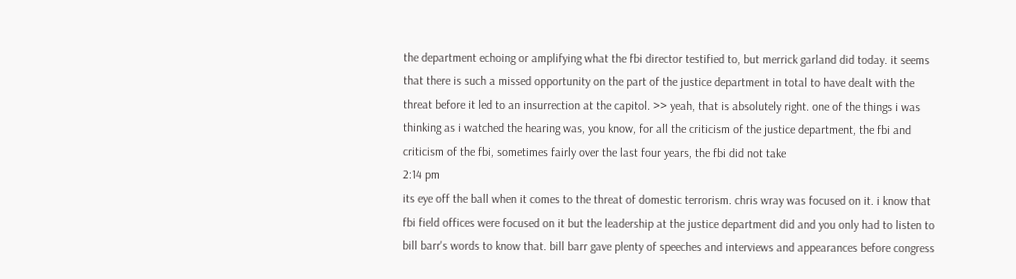the department echoing or amplifying what the fbi director testified to, but merrick garland did today. it seems that there is such a missed opportunity on the part of the justice department in total to have dealt with the threat before it led to an insurrection at the capitol. >> yeah, that is absolutely right. one of the things i was thinking as i watched the hearing was, you know, for all the criticism of the justice department, the fbi and criticism of the fbi, sometimes fairly over the last four years, the fbi did not take
2:14 pm
its eye off the ball when it comes to the threat of domestic terrorism. chris wray was focused on it. i know that fbi field offices were focused on it but the leadership at the justice department did and you only had to listen to bill barr's words to know that. bill barr gave plenty of speeches and interviews and appearances before congress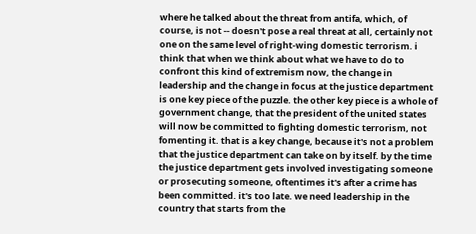where he talked about the threat from antifa, which, of course, is not -- doesn't pose a real threat at all, certainly not one on the same level of right-wing domestic terrorism. i think that when we think about what we have to do to confront this kind of extremism now, the change in leadership and the change in focus at the justice department is one key piece of the puzzle. the other key piece is a whole of government change, that the president of the united states will now be committed to fighting domestic terrorism, not fomenting it. that is a key change, because it's not a problem that the justice department can take on by itself. by the time the justice department gets involved investigating someone or prosecuting someone, oftentimes it's after a crime has been committed. it's too late. we need leadership in the country that starts from the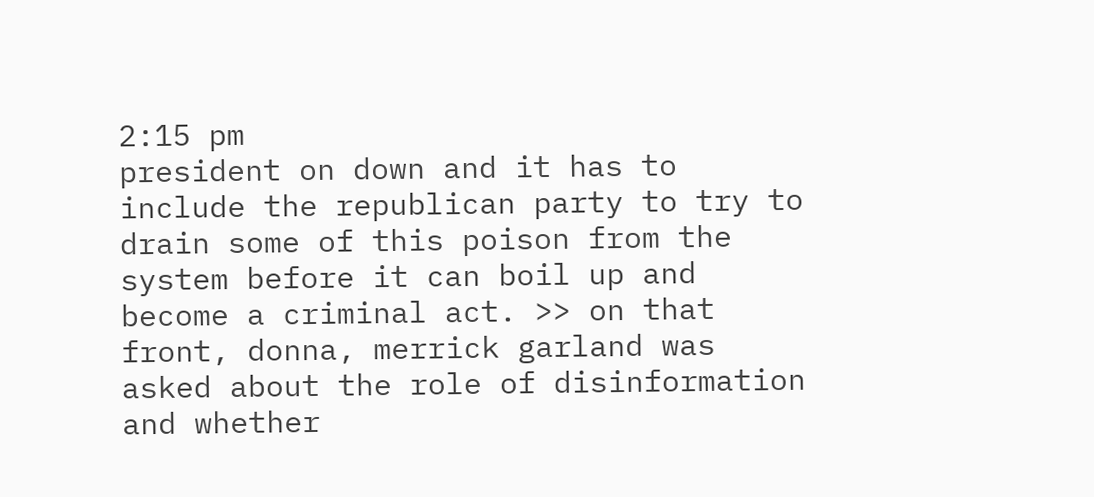2:15 pm
president on down and it has to include the republican party to try to drain some of this poison from the system before it can boil up and become a criminal act. >> on that front, donna, merrick garland was asked about the role of disinformation and whether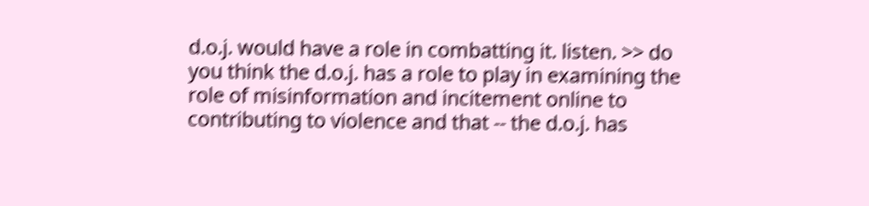d.o.j. would have a role in combatting it. listen. >> do you think the d.o.j. has a role to play in examining the role of misinformation and incitement online to contributing to violence and that -- the d.o.j. has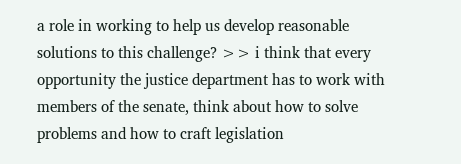a role in working to help us develop reasonable solutions to this challenge? >> i think that every opportunity the justice department has to work with members of the senate, think about how to solve problems and how to craft legislation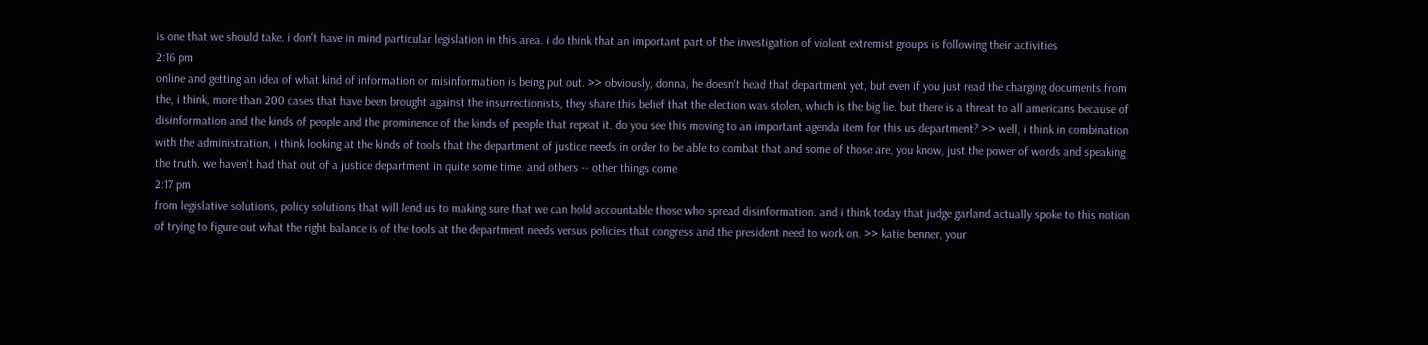is one that we should take. i don't have in mind particular legislation in this area. i do think that an important part of the investigation of violent extremist groups is following their activities
2:16 pm
online and getting an idea of what kind of information or misinformation is being put out. >> obviously, donna, he doesn't head that department yet, but even if you just read the charging documents from the, i think, more than 200 cases that have been brought against the insurrectionists, they share this belief that the election was stolen, which is the big lie. but there is a threat to all americans because of disinformation and the kinds of people and the prominence of the kinds of people that repeat it. do you see this moving to an important agenda item for this us department? >> well, i think in combination with the administration, i think looking at the kinds of tools that the department of justice needs in order to be able to combat that and some of those are, you know, just the power of words and speaking the truth. we haven't had that out of a justice department in quite some time. and others -- other things come
2:17 pm
from legislative solutions, policy solutions that will lend us to making sure that we can hold accountable those who spread disinformation. and i think today that judge garland actually spoke to this notion of trying to figure out what the right balance is of the tools at the department needs versus policies that congress and the president need to work on. >> katie benner, your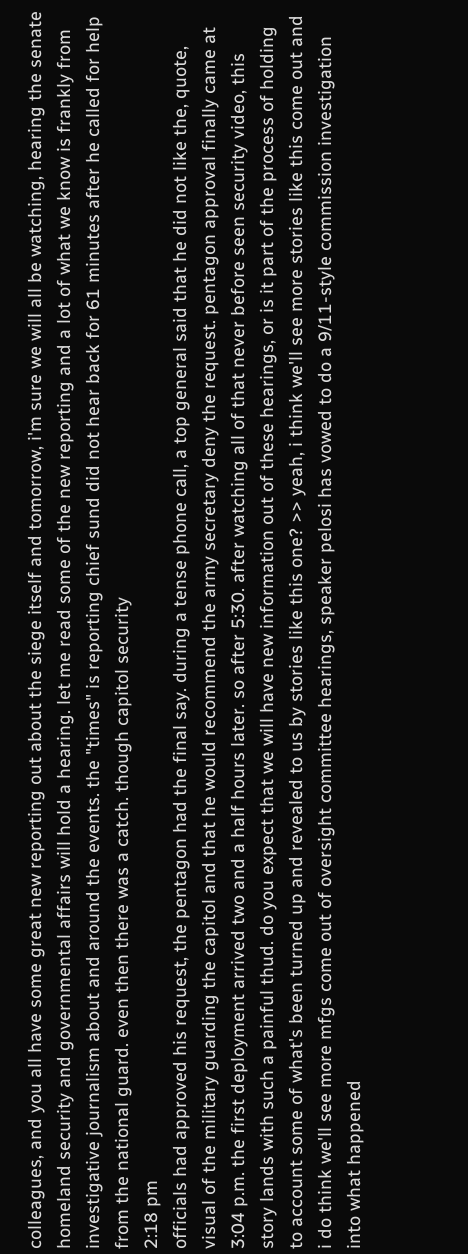colleagues, and you all have some great new reporting out about the siege itself and tomorrow, i'm sure we will all be watching, hearing the senate homeland security and governmental affairs will hold a hearing. let me read some of the new reporting and a lot of what we know is frankly from investigative journalism about and around the events. the "times" is reporting chief sund did not hear back for 61 minutes after he called for help from the national guard. even then there was a catch. though capitol security
2:18 pm
officials had approved his request, the pentagon had the final say. during a tense phone call, a top general said that he did not like the, quote, visual of the military guarding the capitol and that he would recommend the army secretary deny the request. pentagon approval finally came at 3:04 p.m. the first deployment arrived two and a half hours later. so after 5:30. after watching all of that never before seen security video, this story lands with such a painful thud. do you expect that we will have new information out of these hearings, or is it part of the process of holding to account some of what's been turned up and revealed to us by stories like this one? >> yeah, i think we'll see more stories like this come out and i do think we'll see more mfgs come out of oversight committee hearings, speaker pelosi has vowed to do a 9/11-style commission investigation into what happened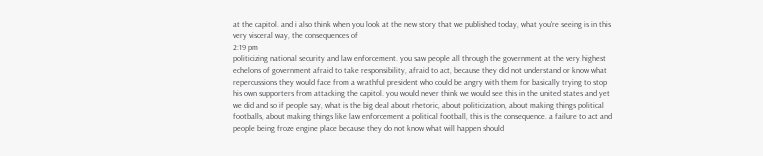at the capitol. and i also think when you look at the new story that we published today, what you're seeing is in this very visceral way, the consequences of
2:19 pm
politicizing national security and law enforcement. you saw people all through the government at the very highest echelons of government afraid to take responsibility, afraid to act, because they did not understand or know what repercussions they would face from a wrathful president who could be angry with them for basically trying to stop his own supporters from attacking the capitol. you would never think we would see this in the united states and yet we did and so if people say, what is the big deal about rhetoric, about politicization, about making things political footballs, about making things like law enforcement a political football, this is the consequence. a failure to act and people being froze engine place because they do not know what will happen should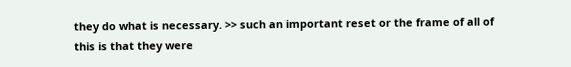they do what is necessary. >> such an important reset or the frame of all of this is that they were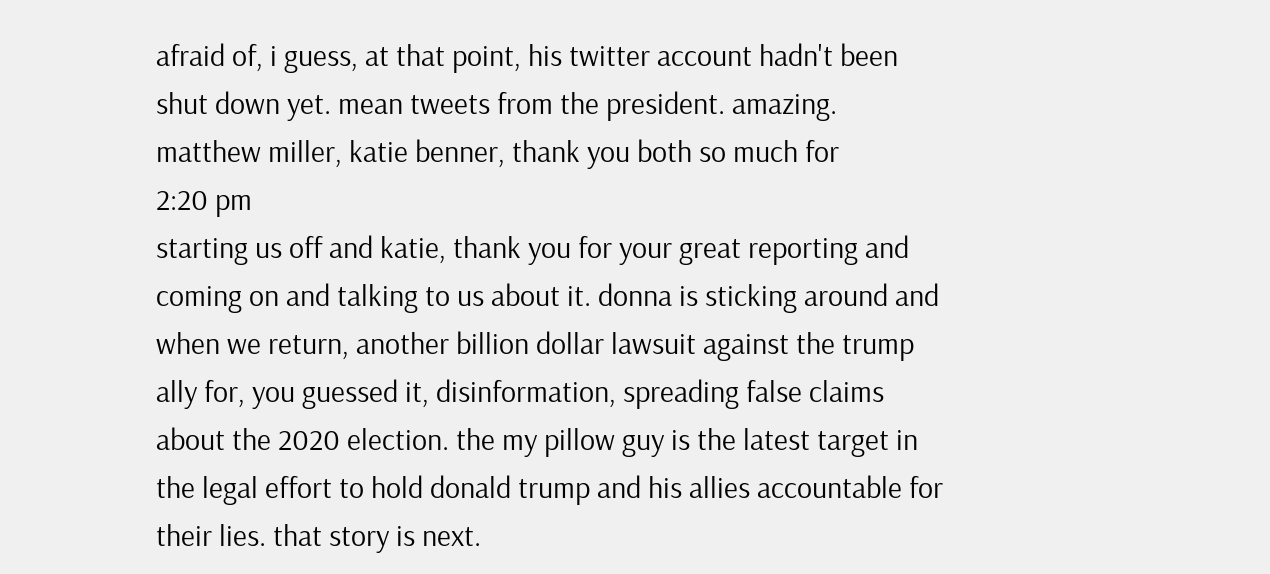afraid of, i guess, at that point, his twitter account hadn't been shut down yet. mean tweets from the president. amazing. matthew miller, katie benner, thank you both so much for
2:20 pm
starting us off and katie, thank you for your great reporting and coming on and talking to us about it. donna is sticking around and when we return, another billion dollar lawsuit against the trump ally for, you guessed it, disinformation, spreading false claims about the 2020 election. the my pillow guy is the latest target in the legal effort to hold donald trump and his allies accountable for their lies. that story is next.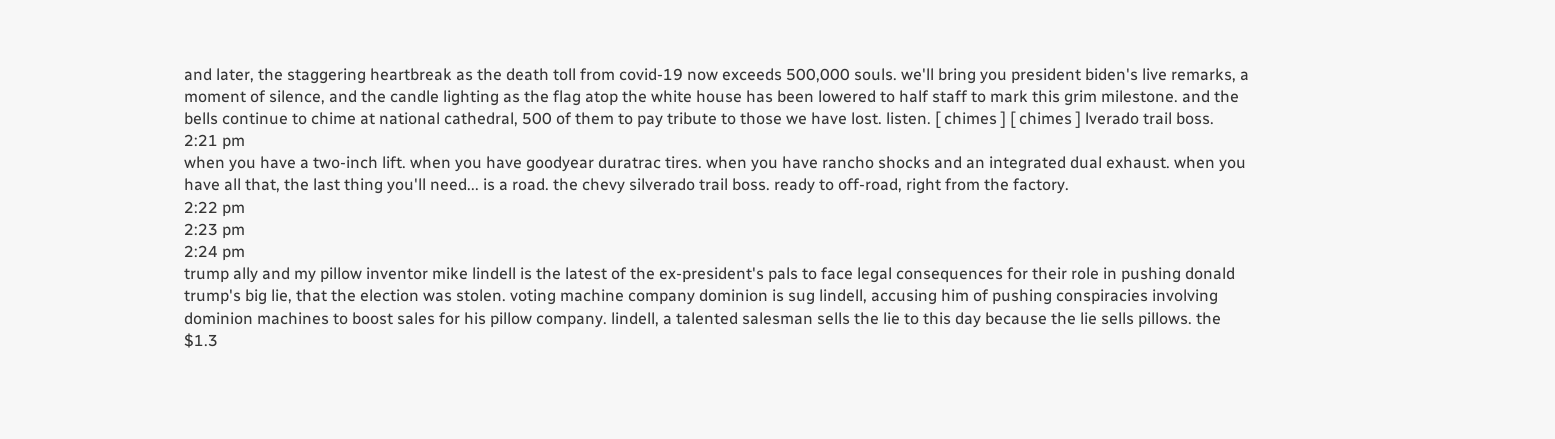and later, the staggering heartbreak as the death toll from covid-19 now exceeds 500,000 souls. we'll bring you president biden's live remarks, a moment of silence, and the candle lighting as the flag atop the white house has been lowered to half staff to mark this grim milestone. and the bells continue to chime at national cathedral, 500 of them to pay tribute to those we have lost. listen. [ chimes ] [ chimes ] lverado trail boss.
2:21 pm
when you have a two-inch lift. when you have goodyear duratrac tires. when you have rancho shocks and an integrated dual exhaust. when you have all that, the last thing you'll need... is a road. the chevy silverado trail boss. ready to off-road, right from the factory.
2:22 pm
2:23 pm
2:24 pm
trump ally and my pillow inventor mike lindell is the latest of the ex-president's pals to face legal consequences for their role in pushing donald trump's big lie, that the election was stolen. voting machine company dominion is sug lindell, accusing him of pushing conspiracies involving dominion machines to boost sales for his pillow company. lindell, a talented salesman sells the lie to this day because the lie sells pillows. the $1.3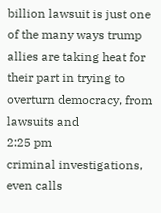billion lawsuit is just one of the many ways trump allies are taking heat for their part in trying to overturn democracy, from lawsuits and
2:25 pm
criminal investigations, even calls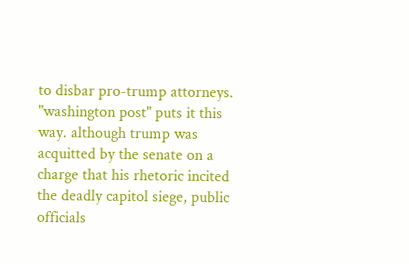to disbar pro-trump attorneys. "washington post" puts it this way. although trump was acquitted by the senate on a charge that his rhetoric incited the deadly capitol siege, public officials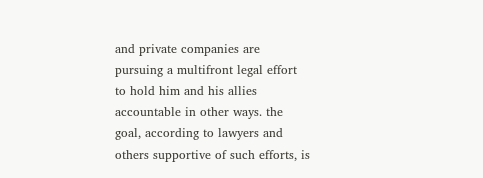and private companies are pursuing a multifront legal effort to hold him and his allies accountable in other ways. the goal, according to lawyers and others supportive of such efforts, is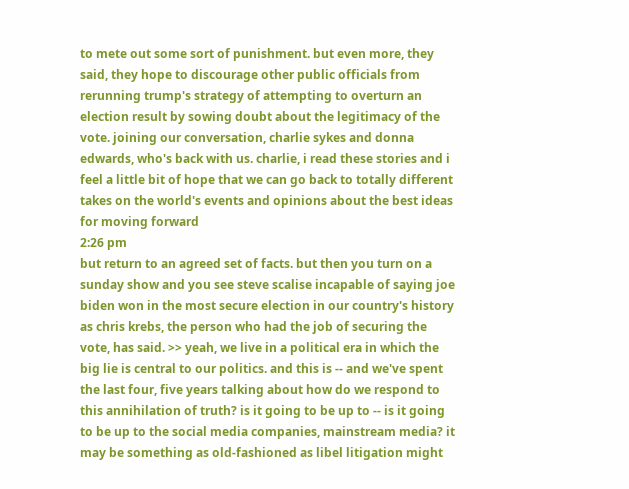to mete out some sort of punishment. but even more, they said, they hope to discourage other public officials from rerunning trump's strategy of attempting to overturn an election result by sowing doubt about the legitimacy of the vote. joining our conversation, charlie sykes and donna edwards, who's back with us. charlie, i read these stories and i feel a little bit of hope that we can go back to totally different takes on the world's events and opinions about the best ideas for moving forward
2:26 pm
but return to an agreed set of facts. but then you turn on a sunday show and you see steve scalise incapable of saying joe biden won in the most secure election in our country's history as chris krebs, the person who had the job of securing the vote, has said. >> yeah, we live in a political era in which the big lie is central to our politics. and this is -- and we've spent the last four, five years talking about how do we respond to this annihilation of truth? is it going to be up to -- is it going to be up to the social media companies, mainstream media? it may be something as old-fashioned as libel litigation might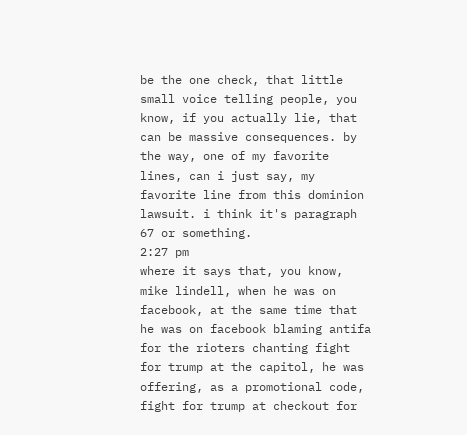be the one check, that little small voice telling people, you know, if you actually lie, that can be massive consequences. by the way, one of my favorite lines, can i just say, my favorite line from this dominion lawsuit. i think it's paragraph 67 or something.
2:27 pm
where it says that, you know, mike lindell, when he was on facebook, at the same time that he was on facebook blaming antifa for the rioters chanting fight for trump at the capitol, he was offering, as a promotional code, fight for trump at checkout for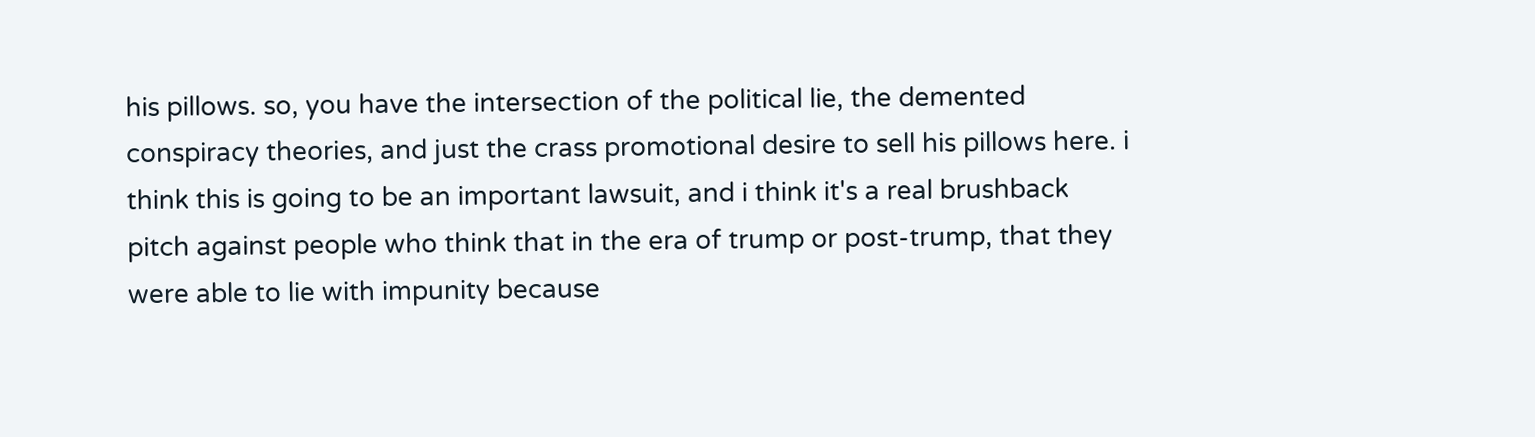his pillows. so, you have the intersection of the political lie, the demented conspiracy theories, and just the crass promotional desire to sell his pillows here. i think this is going to be an important lawsuit, and i think it's a real brushback pitch against people who think that in the era of trump or post-trump, that they were able to lie with impunity because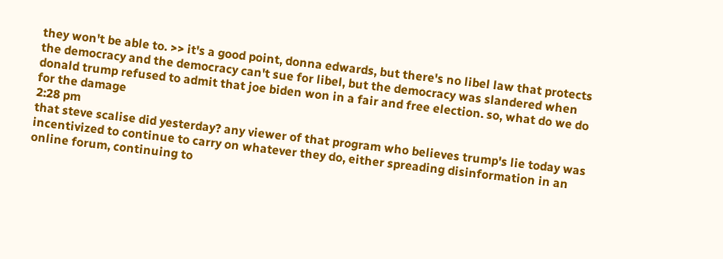they won't be able to. >> it's a good point, donna edwards, but there's no libel law that protects the democracy and the democracy can't sue for libel, but the democracy was slandered when donald trump refused to admit that joe biden won in a fair and free election. so, what do we do for the damage
2:28 pm
that steve scalise did yesterday? any viewer of that program who believes trump's lie today was incentivized to continue to carry on whatever they do, either spreading disinformation in an online forum, continuing to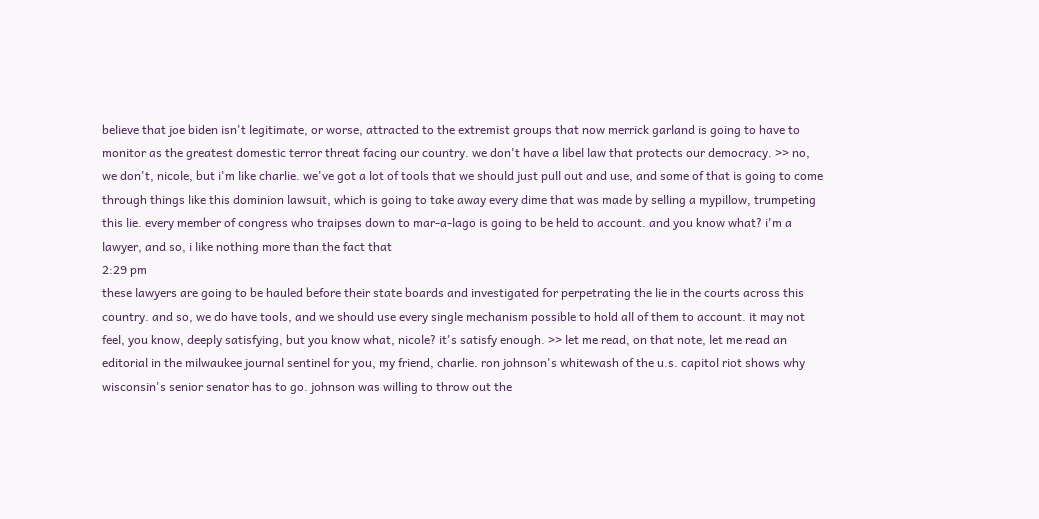believe that joe biden isn't legitimate, or worse, attracted to the extremist groups that now merrick garland is going to have to monitor as the greatest domestic terror threat facing our country. we don't have a libel law that protects our democracy. >> no, we don't, nicole, but i'm like charlie. we've got a lot of tools that we should just pull out and use, and some of that is going to come through things like this dominion lawsuit, which is going to take away every dime that was made by selling a mypillow, trumpeting this lie. every member of congress who traipses down to mar-a-lago is going to be held to account. and you know what? i'm a lawyer, and so, i like nothing more than the fact that
2:29 pm
these lawyers are going to be hauled before their state boards and investigated for perpetrating the lie in the courts across this country. and so, we do have tools, and we should use every single mechanism possible to hold all of them to account. it may not feel, you know, deeply satisfying, but you know what, nicole? it's satisfy enough. >> let me read, on that note, let me read an editorial in the milwaukee journal sentinel for you, my friend, charlie. ron johnson's whitewash of the u.s. capitol riot shows why wisconsin's senior senator has to go. johnson was willing to throw out the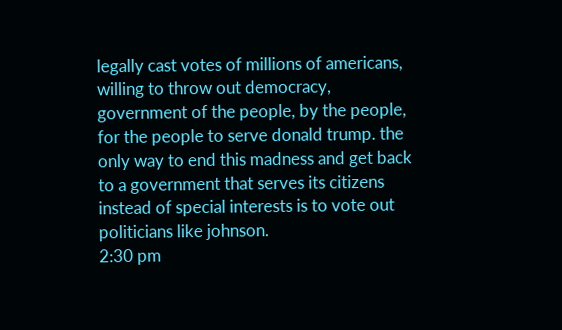legally cast votes of millions of americans, willing to throw out democracy, government of the people, by the people, for the people to serve donald trump. the only way to end this madness and get back to a government that serves its citizens instead of special interests is to vote out politicians like johnson.
2:30 pm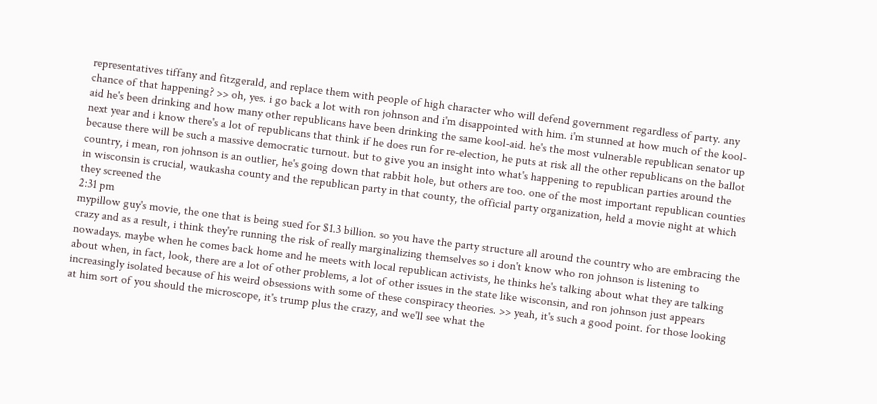representatives tiffany and fitzgerald, and replace them with people of high character who will defend government regardless of party. any chance of that happening? >> oh, yes. i go back a lot with ron johnson and i'm disappointed with him. i'm stunned at how much of the kool-aid he's been drinking and how many other republicans have been drinking the same kool-aid. he's the most vulnerable republican senator up next year and i know there's a lot of republicans that think if he does run for re-election, he puts at risk all the other republicans on the ballot because there will be such a massive democratic turnout. but to give you an insight into what's happening to republican parties around the country, i mean, ron johnson is an outlier, he's going down that rabbit hole, but others are too. one of the most important republican counties in wisconsin is crucial, waukasha county and the republican party in that county, the official party organization, held a movie night at which they screened the
2:31 pm
mypillow guy's movie, the one that is being sued for $1.3 billion. so you have the party structure all around the country who are embracing the crazy and as a result, i think they're running the risk of really marginalizing themselves so i don't know who ron johnson is listening to nowadays. maybe when he comes back home and he meets with local republican activists, he thinks he's talking about what they are talking about when, in fact, look, there are a lot of other problems, a lot of other issues in the state like wisconsin, and ron johnson just appears increasingly isolated because of his weird obsessions with some of these conspiracy theories. >> yeah, it's such a good point. for those looking at him sort of you should the microscope, it's trump plus the crazy, and we'll see what the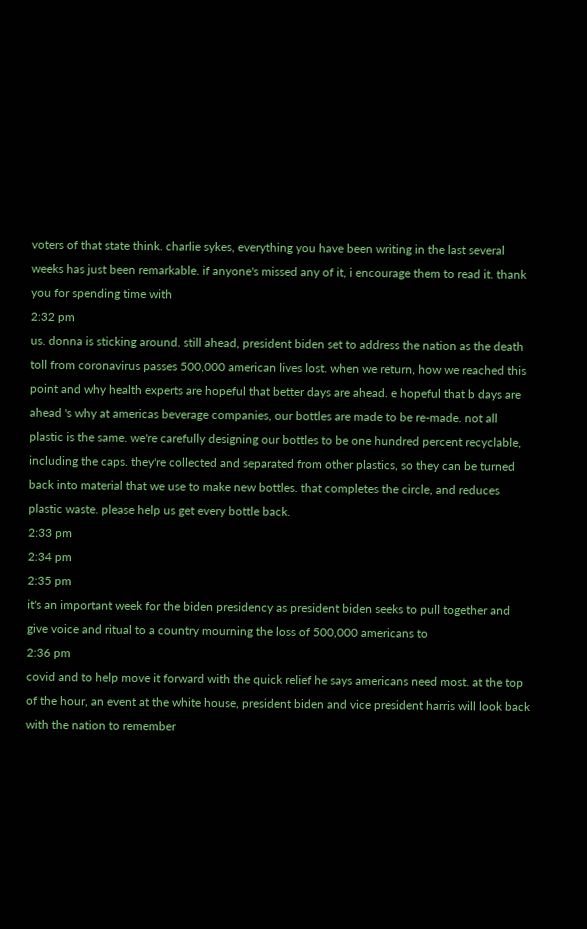voters of that state think. charlie sykes, everything you have been writing in the last several weeks has just been remarkable. if anyone's missed any of it, i encourage them to read it. thank you for spending time with
2:32 pm
us. donna is sticking around. still ahead, president biden set to address the nation as the death toll from coronavirus passes 500,000 american lives lost. when we return, how we reached this point and why health experts are hopeful that better days are ahead. e hopeful that b days are ahead 's why at americas beverage companies, our bottles are made to be re-made. not all plastic is the same. we're carefully designing our bottles to be one hundred percent recyclable, including the caps. they're collected and separated from other plastics, so they can be turned back into material that we use to make new bottles. that completes the circle, and reduces plastic waste. please help us get every bottle back.
2:33 pm
2:34 pm
2:35 pm
it's an important week for the biden presidency as president biden seeks to pull together and give voice and ritual to a country mourning the loss of 500,000 americans to
2:36 pm
covid and to help move it forward with the quick relief he says americans need most. at the top of the hour, an event at the white house, president biden and vice president harris will look back with the nation to remember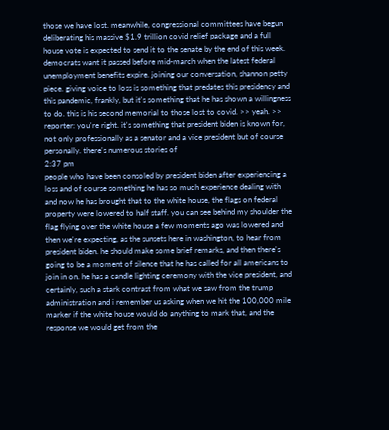those we have lost. meanwhile, congressional committees have begun deliberating his massive $1.9 trillion covid relief package and a full house vote is expected to send it to the senate by the end of this week. democrats want it passed before mid-march when the latest federal unemployment benefits expire. joining our conversation, shannon petty piece. giving voice to loss is something that predates this presidency and this pandemic, frankly, but it's something that he has shown a willingness to do. this is his second memorial to those lost to covid. >> yeah. >> reporter: you're right. it's something that president biden is known for, not only professionally as a senator and a vice president but of course personally. there's numerous stories of
2:37 pm
people who have been consoled by president biden after experiencing a loss and of course something he has so much experience dealing with and now he has brought that to the white house, the flags on federal property were lowered to half staff. you can see behind my shoulder the flag flying over the white house a few moments ago was lowered and then we're expecting, as the sunsets here in washington, to hear from president biden. he should make some brief remarks, and then there's going to be a moment of silence that he has called for all americans to join in on. he has a candle lighting ceremony with the vice president, and certainly, such a stark contrast from what we saw from the trump administration and i remember us asking when we hit the 100,000 mile marker if the white house would do anything to mark that, and the response we would get from the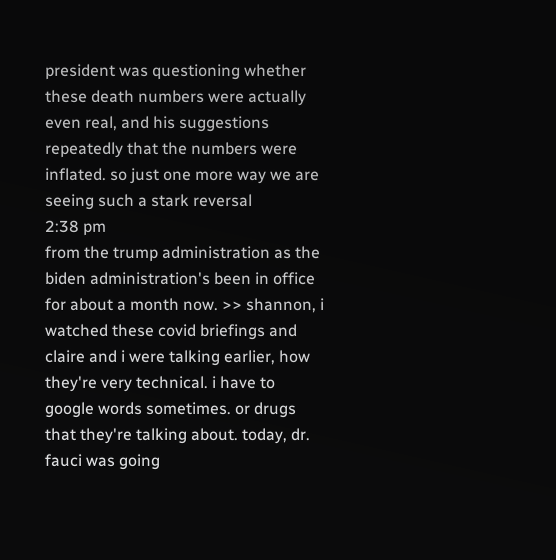president was questioning whether these death numbers were actually even real, and his suggestions repeatedly that the numbers were inflated. so just one more way we are seeing such a stark reversal
2:38 pm
from the trump administration as the biden administration's been in office for about a month now. >> shannon, i watched these covid briefings and claire and i were talking earlier, how they're very technical. i have to google words sometimes. or drugs that they're talking about. today, dr. fauci was going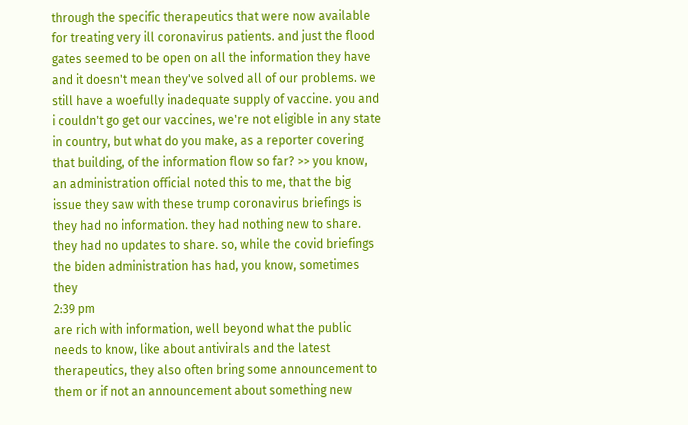through the specific therapeutics that were now available for treating very ill coronavirus patients. and just the flood gates seemed to be open on all the information they have and it doesn't mean they've solved all of our problems. we still have a woefully inadequate supply of vaccine. you and i couldn't go get our vaccines, we're not eligible in any state in country, but what do you make, as a reporter covering that building, of the information flow so far? >> you know, an administration official noted this to me, that the big issue they saw with these trump coronavirus briefings is they had no information. they had nothing new to share. they had no updates to share. so, while the covid briefings the biden administration has had, you know, sometimes they
2:39 pm
are rich with information, well beyond what the public needs to know, like about antivirals and the latest therapeutics, they also often bring some announcement to them or if not an announcement about something new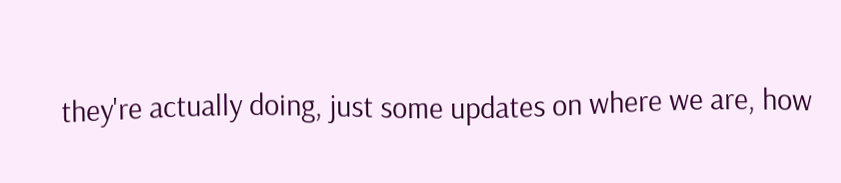they're actually doing, just some updates on where we are, how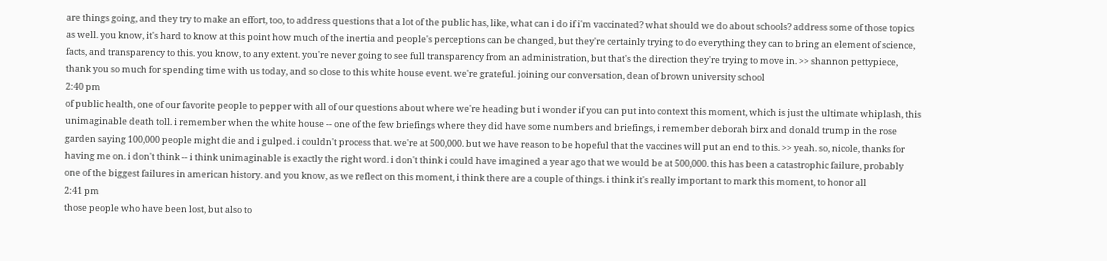are things going, and they try to make an effort, too, to address questions that a lot of the public has, like, what can i do if i'm vaccinated? what should we do about schools? address some of those topics as well. you know, it's hard to know at this point how much of the inertia and people's perceptions can be changed, but they're certainly trying to do everything they can to bring an element of science, facts, and transparency to this. you know, to any extent. you're never going to see full transparency from an administration, but that's the direction they're trying to move in. >> shannon pettypiece, thank you so much for spending time with us today, and so close to this white house event. we're grateful. joining our conversation, dean of brown university school
2:40 pm
of public health, one of our favorite people to pepper with all of our questions about where we're heading but i wonder if you can put into context this moment, which is just the ultimate whiplash, this unimaginable death toll. i remember when the white house -- one of the few briefings where they did have some numbers and briefings, i remember deborah birx and donald trump in the rose garden saying 100,000 people might die and i gulped. i couldn't process that. we're at 500,000. but we have reason to be hopeful that the vaccines will put an end to this. >> yeah. so, nicole, thanks for having me on. i don't think -- i think unimaginable is exactly the right word. i don't think i could have imagined a year ago that we would be at 500,000. this has been a catastrophic failure, probably one of the biggest failures in american history. and you know, as we reflect on this moment, i think there are a couple of things. i think it's really important to mark this moment, to honor all
2:41 pm
those people who have been lost, but also to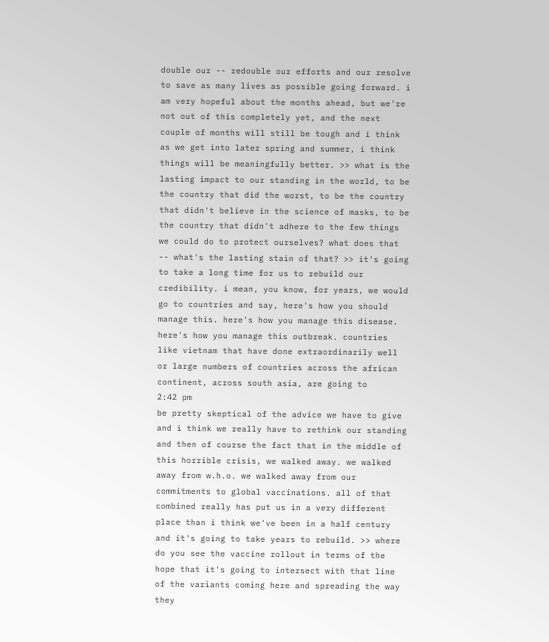double our -- redouble our efforts and our resolve to save as many lives as possible going forward. i am very hopeful about the months ahead, but we're not out of this completely yet, and the next couple of months will still be tough and i think as we get into later spring and summer, i think things will be meaningfully better. >> what is the lasting impact to our standing in the world, to be the country that did the worst, to be the country that didn't believe in the science of masks, to be the country that didn't adhere to the few things we could do to protect ourselves? what does that -- what's the lasting stain of that? >> it's going to take a long time for us to rebuild our credibility. i mean, you know, for years, we would go to countries and say, here's how you should manage this. here's how you manage this disease. here's how you manage this outbreak. countries like vietnam that have done extraordinarily well or large numbers of countries across the african continent, across south asia, are going to
2:42 pm
be pretty skeptical of the advice we have to give and i think we really have to rethink our standing and then of course the fact that in the middle of this horrible crisis, we walked away. we walked away from w.h.o. we walked away from our commitments to global vaccinations. all of that combined really has put us in a very different place than i think we've been in a half century and it's going to take years to rebuild. >> where do you see the vaccine rollout in terms of the hope that it's going to intersect with that line of the variants coming here and spreading the way they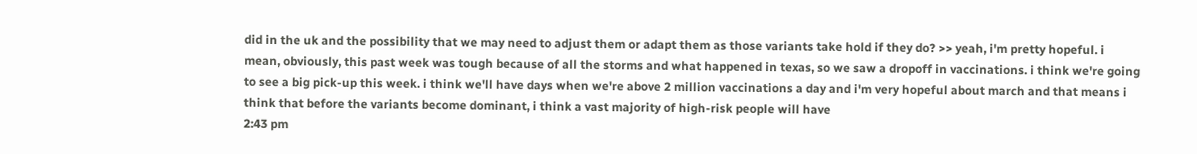did in the uk and the possibility that we may need to adjust them or adapt them as those variants take hold if they do? >> yeah, i'm pretty hopeful. i mean, obviously, this past week was tough because of all the storms and what happened in texas, so we saw a dropoff in vaccinations. i think we're going to see a big pick-up this week. i think we'll have days when we're above 2 million vaccinations a day and i'm very hopeful about march and that means i think that before the variants become dominant, i think a vast majority of high-risk people will have
2:43 pm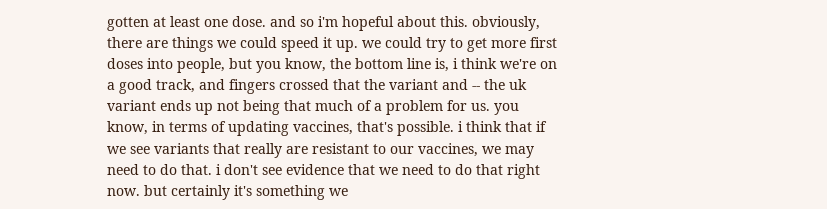gotten at least one dose. and so i'm hopeful about this. obviously, there are things we could speed it up. we could try to get more first doses into people, but you know, the bottom line is, i think we're on a good track, and fingers crossed that the variant and -- the uk variant ends up not being that much of a problem for us. you know, in terms of updating vaccines, that's possible. i think that if we see variants that really are resistant to our vaccines, we may need to do that. i don't see evidence that we need to do that right now. but certainly it's something we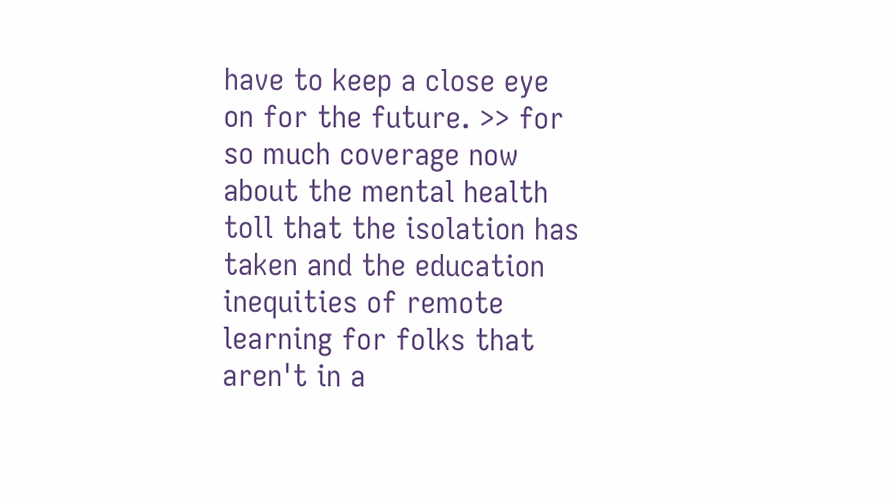have to keep a close eye on for the future. >> for so much coverage now about the mental health toll that the isolation has taken and the education inequities of remote learning for folks that aren't in a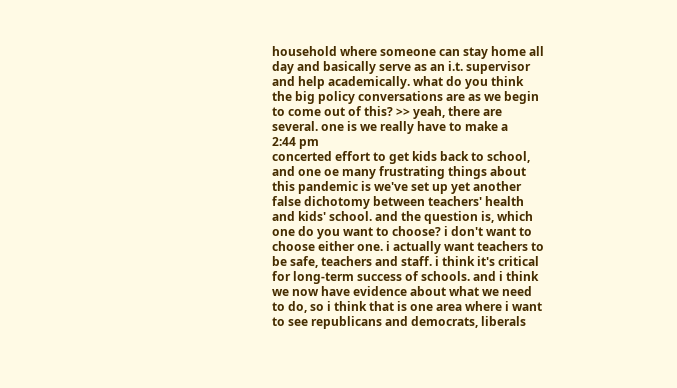household where someone can stay home all day and basically serve as an i.t. supervisor and help academically. what do you think the big policy conversations are as we begin to come out of this? >> yeah, there are several. one is we really have to make a
2:44 pm
concerted effort to get kids back to school, and one oe many frustrating things about this pandemic is we've set up yet another false dichotomy between teachers' health and kids' school. and the question is, which one do you want to choose? i don't want to choose either one. i actually want teachers to be safe, teachers and staff. i think it's critical for long-term success of schools. and i think we now have evidence about what we need to do, so i think that is one area where i want to see republicans and democrats, liberals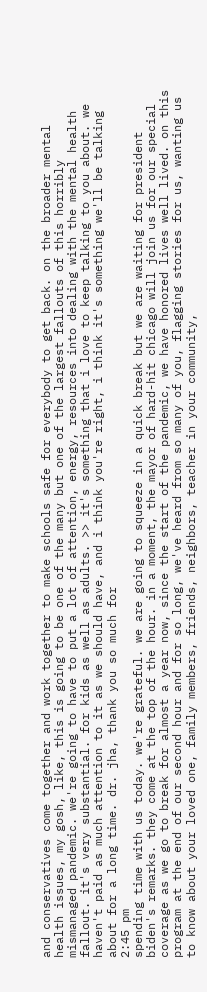and conservatives come together and work together to make schools safe for everybody to get back. on the broader mental health issues, my gosh, like, this is going to be one of the many but one of the largest fallouts of this horribly mismanaged pandemic. we're going to have to put a lot of attention, energy, resources into dealing with the mental health fallout. it's very substantial. for kids as well as adults. >> it's something that i love to keep talking to you about. we haven't paid as much attention to it as we should have, and i think you're right, i think it's something we'll be talking about for a long time. dr. jha, thank you so much for
2:45 pm
spending time with us today. we're grateful. we are going to squeeze in a quick break but we are waiting for president biden's remarks. they come at the top of the hour. in a moment, the mayor of hard-hit chicago will join us for our special coverage as we go to break for almost a year now, since the start of the pandemic, we have honored lives well lived. on this program at the end of our second hour and for so long, we've heard from so many of you, flagging stories for us, wanting us to know about your loved one, family members, friends, neighbors, teacher in your community,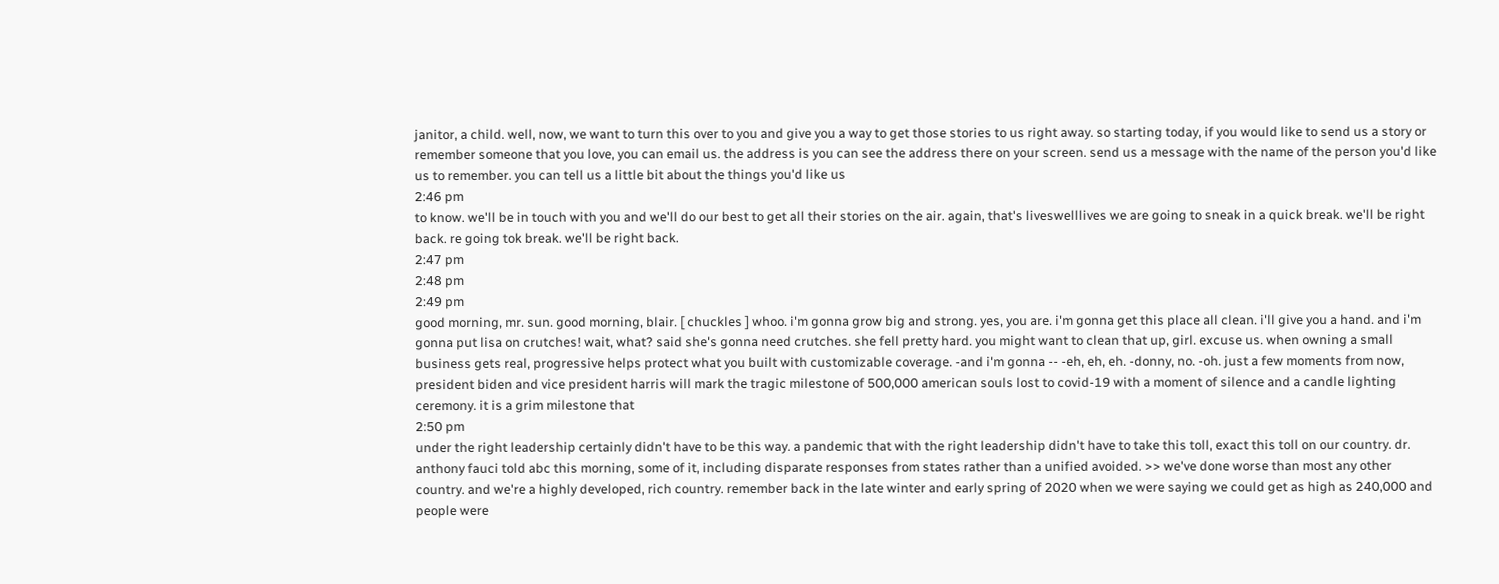janitor, a child. well, now, we want to turn this over to you and give you a way to get those stories to us right away. so starting today, if you would like to send us a story or remember someone that you love, you can email us. the address is you can see the address there on your screen. send us a message with the name of the person you'd like us to remember. you can tell us a little bit about the things you'd like us
2:46 pm
to know. we'll be in touch with you and we'll do our best to get all their stories on the air. again, that's liveswelllives we are going to sneak in a quick break. we'll be right back. re going tok break. we'll be right back.
2:47 pm
2:48 pm
2:49 pm
good morning, mr. sun. good morning, blair. [ chuckles ] whoo. i'm gonna grow big and strong. yes, you are. i'm gonna get this place all clean. i'll give you a hand. and i'm gonna put lisa on crutches! wait, what? said she's gonna need crutches. she fell pretty hard. you might want to clean that up, girl. excuse us. when owning a small business gets real, progressive helps protect what you built with customizable coverage. -and i'm gonna -- -eh, eh, eh. -donny, no. -oh. just a few moments from now, president biden and vice president harris will mark the tragic milestone of 500,000 american souls lost to covid-19 with a moment of silence and a candle lighting ceremony. it is a grim milestone that
2:50 pm
under the right leadership certainly didn't have to be this way. a pandemic that with the right leadership didn't have to take this toll, exact this toll on our country. dr. anthony fauci told abc this morning, some of it, including disparate responses from states rather than a unified avoided. >> we've done worse than most any other country. and we're a highly developed, rich country. remember back in the late winter and early spring of 2020 when we were saying we could get as high as 240,000 and people were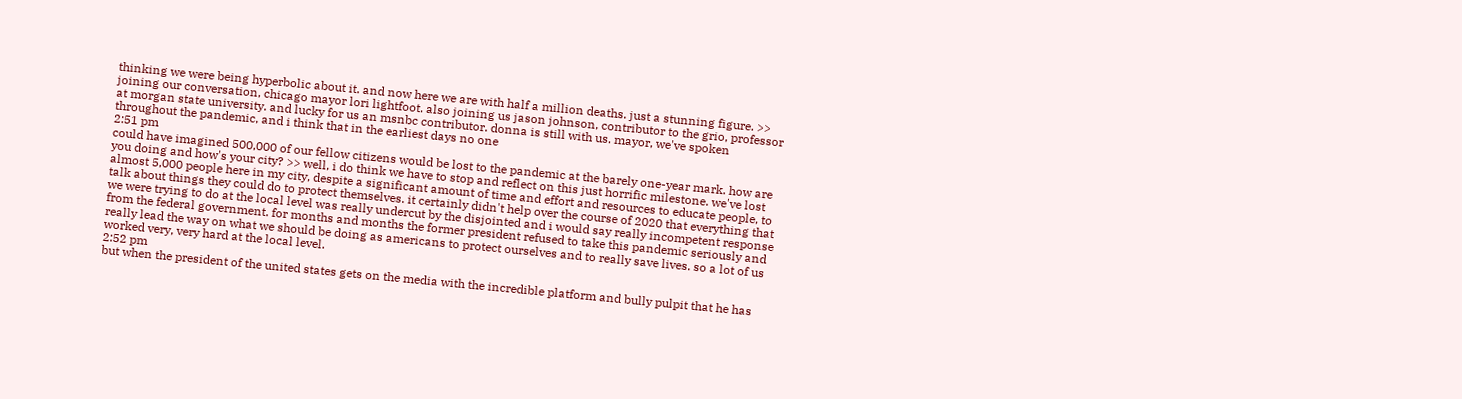thinking we were being hyperbolic about it. and now here we are with half a million deaths. just a stunning figure. >> joining our conversation, chicago mayor lori lightfoot. also joining us jason johnson, contributor to the grio, professor at morgan state university. and lucky for us an msnbc contributor. donna is still with us. mayor, we've spoken throughout the pandemic, and i think that in the earliest days no one
2:51 pm
could have imagined 500,000 of our fellow citizens would be lost to the pandemic at the barely one-year mark. how are you doing and how's your city? >> well, i do think we have to stop and reflect on this just horrific milestone. we've lost almost 5,000 people here in my city, despite a significant amount of time and effort and resources to educate people, to talk about things they could do to protect themselves. it certainly didn't help over the course of 2020 that everything that we were trying to do at the local level was really undercut by the disjointed and i would say really incompetent response from the federal government. for months and months the former president refused to take this pandemic seriously and really lead the way on what we should be doing as americans to protect ourselves and to really save lives. so a lot of us worked very, very hard at the local level.
2:52 pm
but when the president of the united states gets on the media with the incredible platform and bully pulpit that he has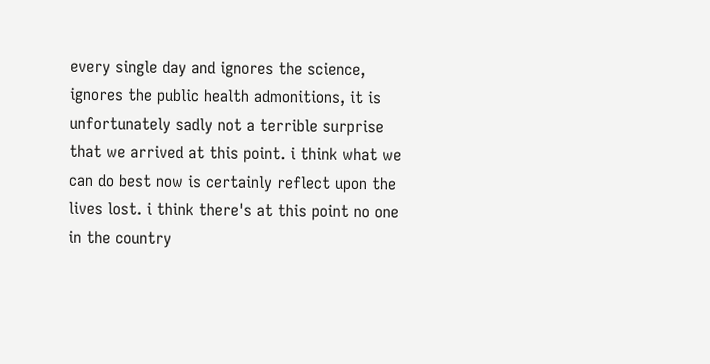every single day and ignores the science, ignores the public health admonitions, it is unfortunately sadly not a terrible surprise that we arrived at this point. i think what we can do best now is certainly reflect upon the lives lost. i think there's at this point no one in the country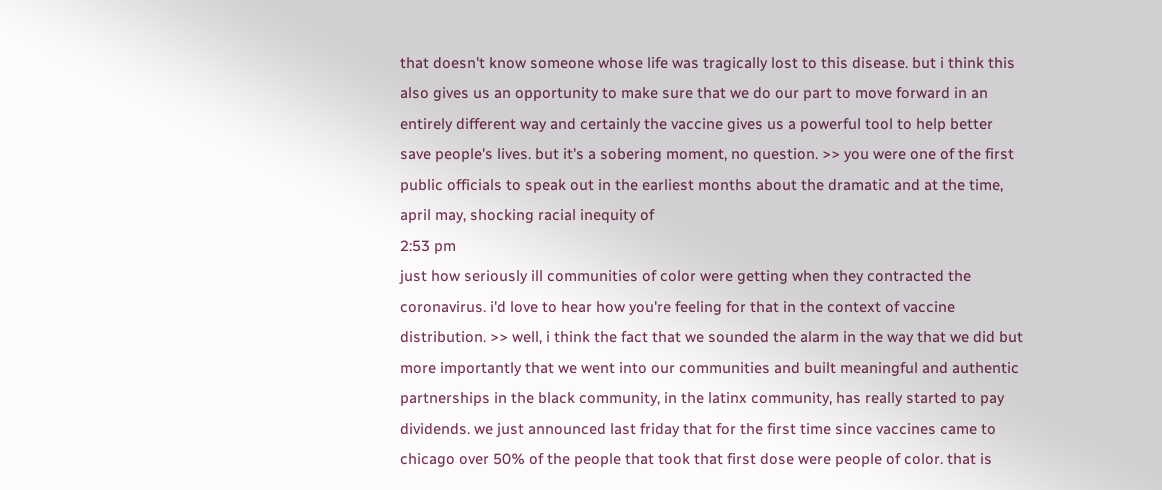that doesn't know someone whose life was tragically lost to this disease. but i think this also gives us an opportunity to make sure that we do our part to move forward in an entirely different way and certainly the vaccine gives us a powerful tool to help better save people's lives. but it's a sobering moment, no question. >> you were one of the first public officials to speak out in the earliest months about the dramatic and at the time, april may, shocking racial inequity of
2:53 pm
just how seriously ill communities of color were getting when they contracted the coronavirus. i'd love to hear how you're feeling for that in the context of vaccine distribution. >> well, i think the fact that we sounded the alarm in the way that we did but more importantly that we went into our communities and built meaningful and authentic partnerships in the black community, in the latinx community, has really started to pay dividends. we just announced last friday that for the first time since vaccines came to chicago over 50% of the people that took that first dose were people of color. that is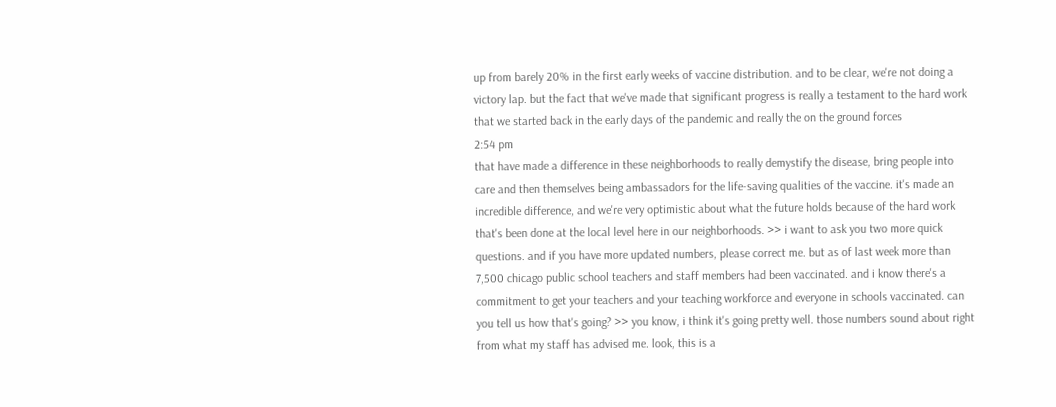up from barely 20% in the first early weeks of vaccine distribution. and to be clear, we're not doing a victory lap. but the fact that we've made that significant progress is really a testament to the hard work that we started back in the early days of the pandemic and really the on the ground forces
2:54 pm
that have made a difference in these neighborhoods to really demystify the disease, bring people into care and then themselves being ambassadors for the life-saving qualities of the vaccine. it's made an incredible difference, and we're very optimistic about what the future holds because of the hard work that's been done at the local level here in our neighborhoods. >> i want to ask you two more quick questions. and if you have more updated numbers, please correct me. but as of last week more than 7,500 chicago public school teachers and staff members had been vaccinated. and i know there's a commitment to get your teachers and your teaching workforce and everyone in schools vaccinated. can you tell us how that's going? >> you know, i think it's going pretty well. those numbers sound about right from what my staff has advised me. look, this is a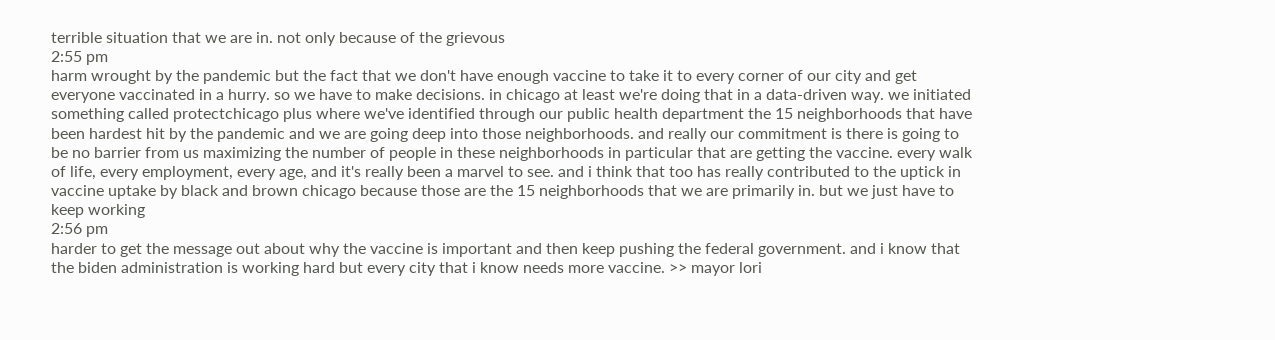terrible situation that we are in. not only because of the grievous
2:55 pm
harm wrought by the pandemic but the fact that we don't have enough vaccine to take it to every corner of our city and get everyone vaccinated in a hurry. so we have to make decisions. in chicago at least we're doing that in a data-driven way. we initiated something called protectchicago plus where we've identified through our public health department the 15 neighborhoods that have been hardest hit by the pandemic and we are going deep into those neighborhoods. and really our commitment is there is going to be no barrier from us maximizing the number of people in these neighborhoods in particular that are getting the vaccine. every walk of life, every employment, every age, and it's really been a marvel to see. and i think that too has really contributed to the uptick in vaccine uptake by black and brown chicago because those are the 15 neighborhoods that we are primarily in. but we just have to keep working
2:56 pm
harder to get the message out about why the vaccine is important and then keep pushing the federal government. and i know that the biden administration is working hard but every city that i know needs more vaccine. >> mayor lori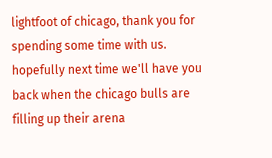lightfoot of chicago, thank you for spending some time with us. hopefully next time we'll have you back when the chicago bulls are filling up their arena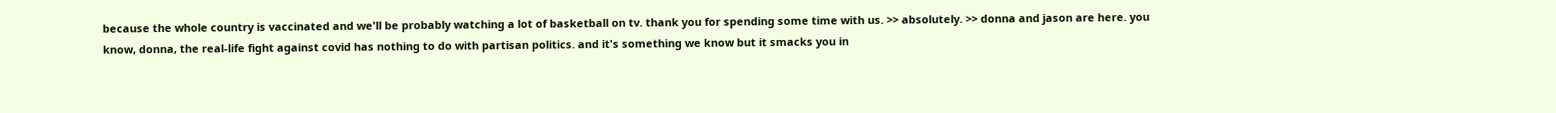because the whole country is vaccinated and we'll be probably watching a lot of basketball on tv. thank you for spending some time with us. >> absolutely. >> donna and jason are here. you know, donna, the real-life fight against covid has nothing to do with partisan politics. and it's something we know but it smacks you in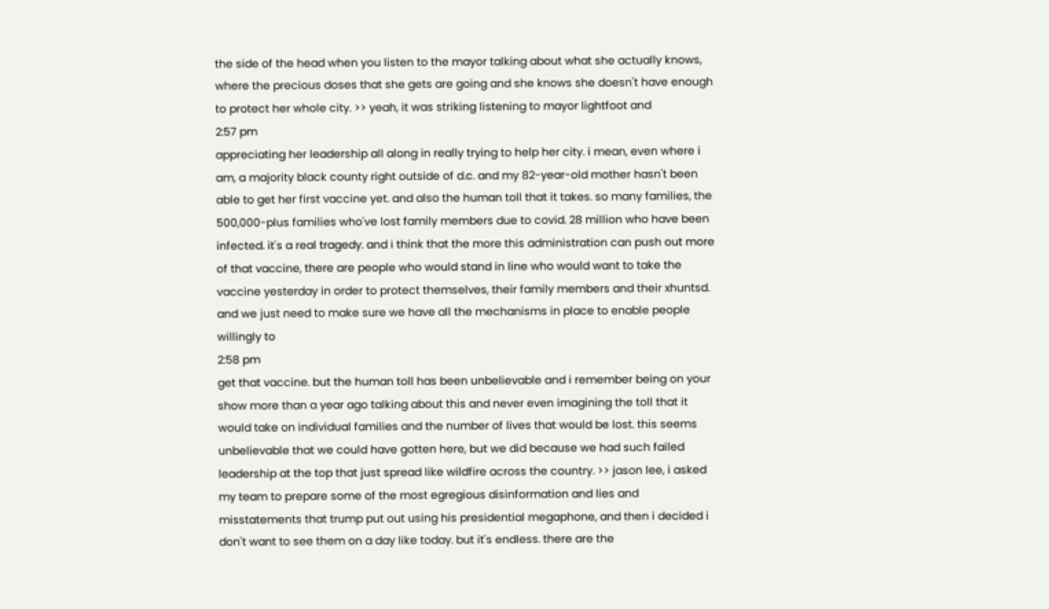the side of the head when you listen to the mayor talking about what she actually knows, where the precious doses that she gets are going and she knows she doesn't have enough to protect her whole city. >> yeah, it was striking listening to mayor lightfoot and
2:57 pm
appreciating her leadership all along in really trying to help her city. i mean, even where i am, a majority black county right outside of d.c. and my 82-year-old mother hasn't been able to get her first vaccine yet. and also the human toll that it takes. so many families, the 500,000-plus families who've lost family members due to covid. 28 million who have been infected. it's a real tragedy. and i think that the more this administration can push out more of that vaccine, there are people who would stand in line who would want to take the vaccine yesterday in order to protect themselves, their family members and their xhuntsd. and we just need to make sure we have all the mechanisms in place to enable people willingly to
2:58 pm
get that vaccine. but the human toll has been unbelievable and i remember being on your show more than a year ago talking about this and never even imagining the toll that it would take on individual families and the number of lives that would be lost. this seems unbelievable that we could have gotten here, but we did because we had such failed leadership at the top that just spread like wildfire across the country. >> jason lee, i asked my team to prepare some of the most egregious disinformation and lies and misstatements that trump put out using his presidential megaphone, and then i decided i don't want to see them on a day like today. but it's endless. there are the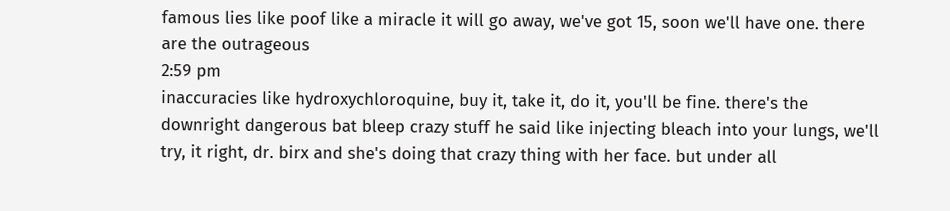famous lies like poof like a miracle it will go away, we've got 15, soon we'll have one. there are the outrageous
2:59 pm
inaccuracies like hydroxychloroquine, buy it, take it, do it, you'll be fine. there's the downright dangerous bat bleep crazy stuff he said like injecting bleach into your lungs, we'll try, it right, dr. birx and she's doing that crazy thing with her face. but under all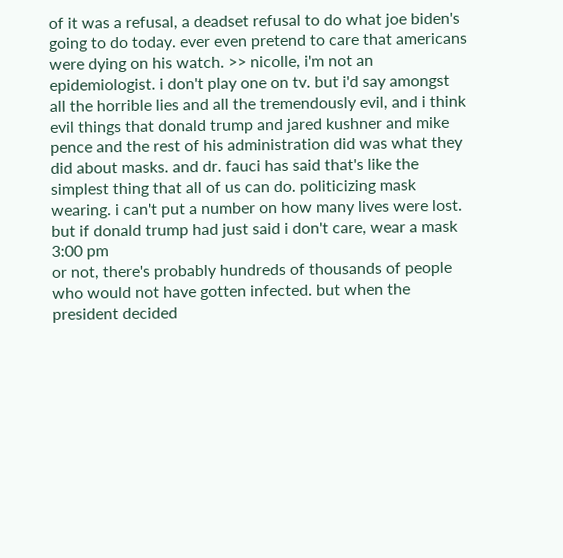of it was a refusal, a deadset refusal to do what joe biden's going to do today. ever even pretend to care that americans were dying on his watch. >> nicolle, i'm not an epidemiologist. i don't play one on tv. but i'd say amongst all the horrible lies and all the tremendously evil, and i think evil things that donald trump and jared kushner and mike pence and the rest of his administration did was what they did about masks. and dr. fauci has said that's like the simplest thing that all of us can do. politicizing mask wearing. i can't put a number on how many lives were lost. but if donald trump had just said i don't care, wear a mask
3:00 pm
or not, there's probably hundreds of thousands of people who would not have gotten infected. but when the president decided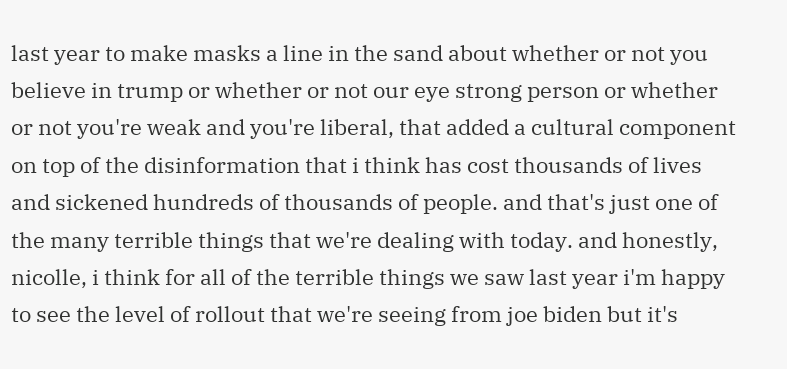last year to make masks a line in the sand about whether or not you believe in trump or whether or not our eye strong person or whether or not you're weak and you're liberal, that added a cultural component on top of the disinformation that i think has cost thousands of lives and sickened hundreds of thousands of people. and that's just one of the many terrible things that we're dealing with today. and honestly, nicolle, i think for all of the terrible things we saw last year i'm happy to see the level of rollout that we're seeing from joe biden but it's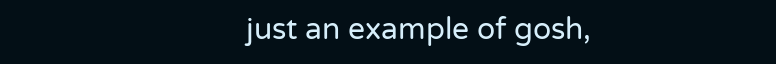just an example of gosh,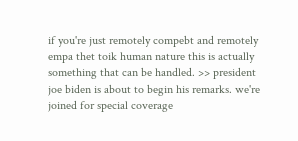if you're just remotely compebt and remotely empa thet toik human nature this is actually something that can be handled. >> president joe biden is about to begin his remarks. we're joined for special coverage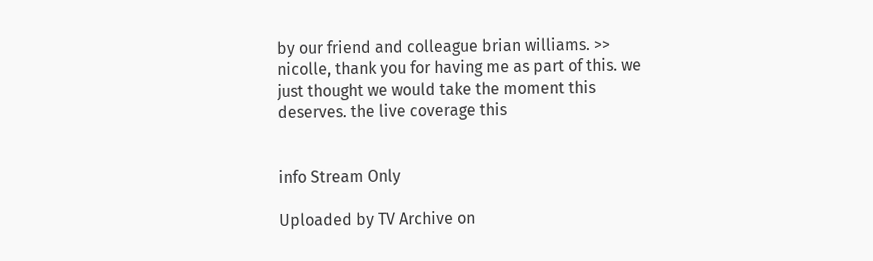by our friend and colleague brian williams. >> nicolle, thank you for having me as part of this. we just thought we would take the moment this deserves. the live coverage this


info Stream Only

Uploaded by TV Archive on